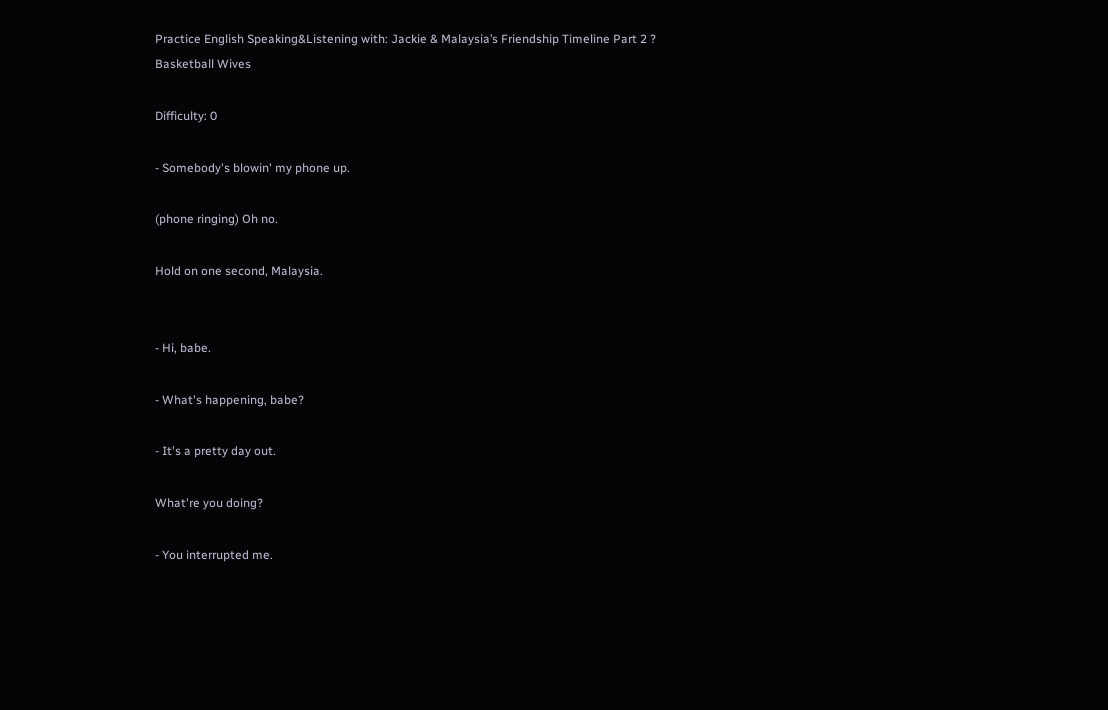Practice English Speaking&Listening with: Jackie & Malaysia’s Friendship Timeline Part 2 ? Basketball Wives

Difficulty: 0

- Somebody's blowin' my phone up.

(phone ringing) Oh no.

Hold on one second, Malaysia.


- Hi, babe.

- What's happening, babe?

- It's a pretty day out.

What're you doing?

- You interrupted me.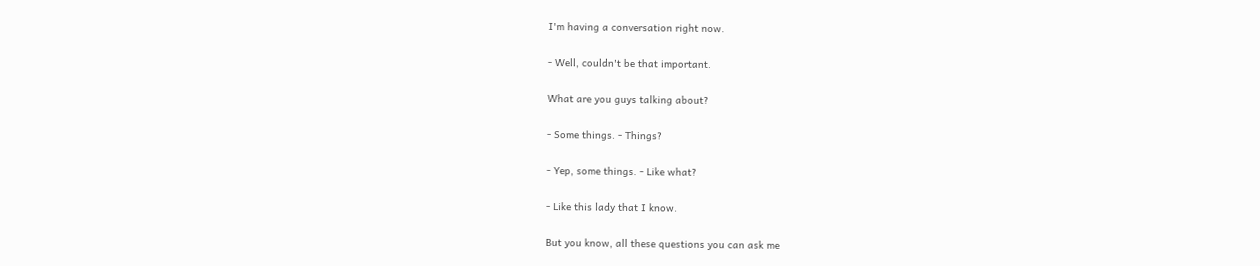I'm having a conversation right now.

- Well, couldn't be that important.

What are you guys talking about?

- Some things. - Things?

- Yep, some things. - Like what?

- Like this lady that I know.

But you know, all these questions you can ask me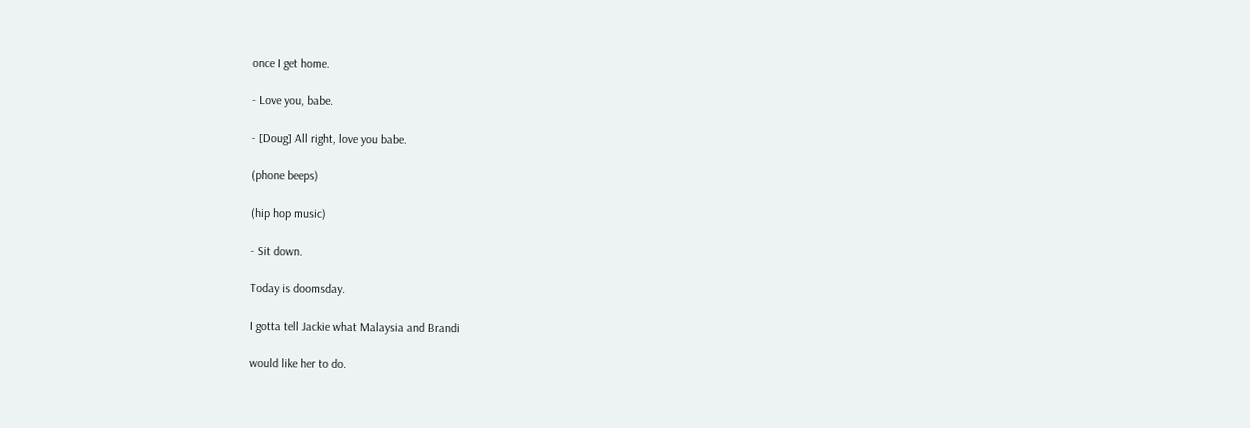once I get home.

- Love you, babe.

- [Doug] All right, love you babe.

(phone beeps)

(hip hop music)

- Sit down.

Today is doomsday.

I gotta tell Jackie what Malaysia and Brandi

would like her to do.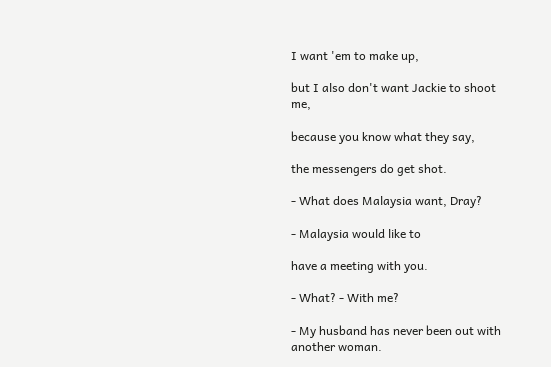I want 'em to make up,

but I also don't want Jackie to shoot me,

because you know what they say,

the messengers do get shot.

- What does Malaysia want, Dray?

- Malaysia would like to

have a meeting with you.

- What? - With me?

- My husband has never been out with another woman.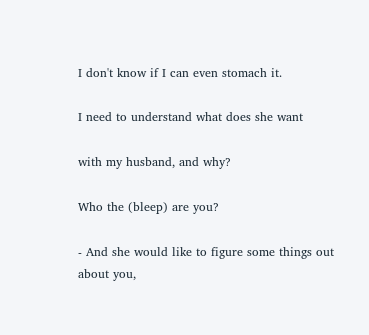I don't know if I can even stomach it.

I need to understand what does she want

with my husband, and why?

Who the (bleep) are you?

- And she would like to figure some things out about you,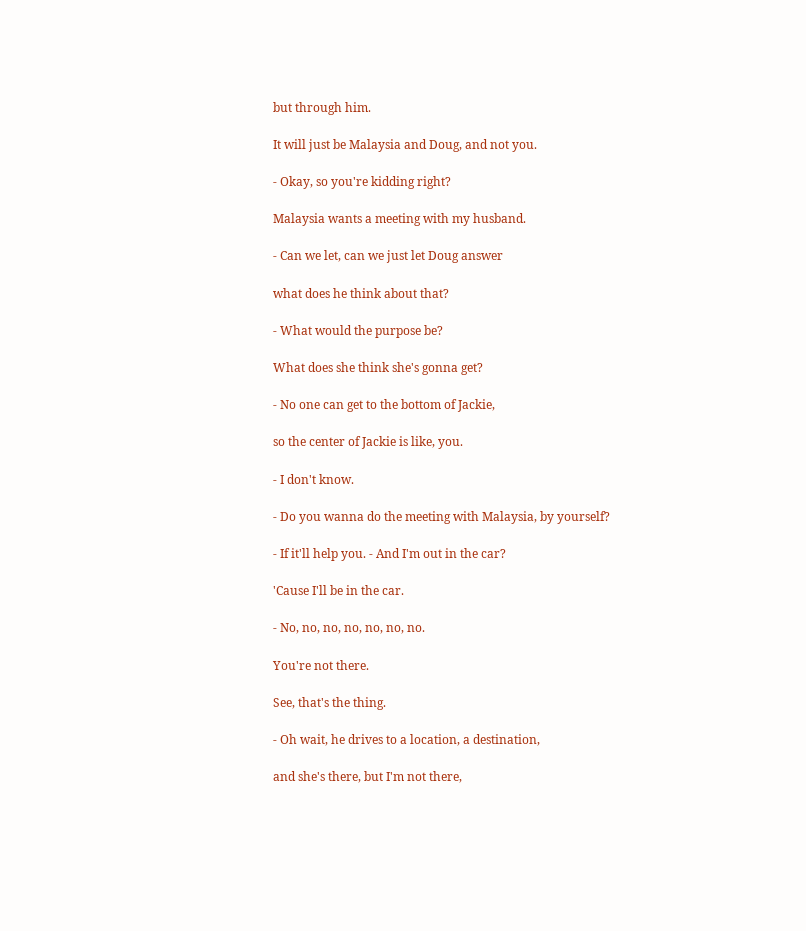but through him.

It will just be Malaysia and Doug, and not you.

- Okay, so you're kidding right?

Malaysia wants a meeting with my husband.

- Can we let, can we just let Doug answer

what does he think about that?

- What would the purpose be?

What does she think she's gonna get?

- No one can get to the bottom of Jackie,

so the center of Jackie is like, you.

- I don't know.

- Do you wanna do the meeting with Malaysia, by yourself?

- If it'll help you. - And I'm out in the car?

'Cause I'll be in the car.

- No, no, no, no, no, no, no.

You're not there.

See, that's the thing.

- Oh wait, he drives to a location, a destination,

and she's there, but I'm not there,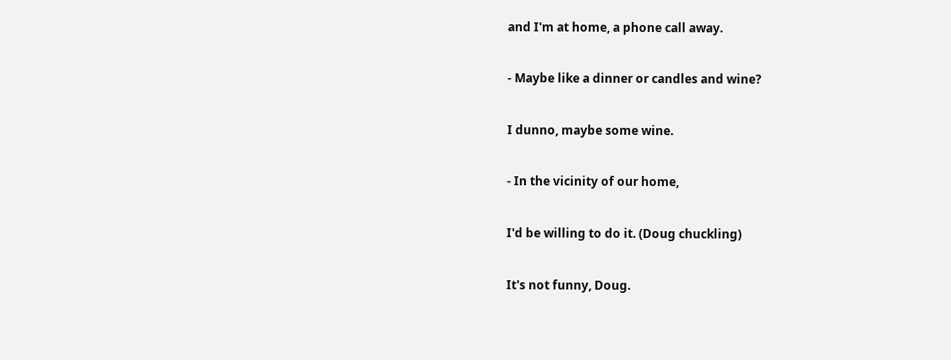and I'm at home, a phone call away.

- Maybe like a dinner or candles and wine?

I dunno, maybe some wine.

- In the vicinity of our home,

I'd be willing to do it. (Doug chuckling)

It's not funny, Doug.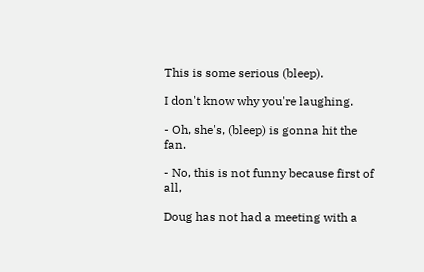This is some serious (bleep).

I don't know why you're laughing.

- Oh, she's, (bleep) is gonna hit the fan.

- No, this is not funny because first of all,

Doug has not had a meeting with a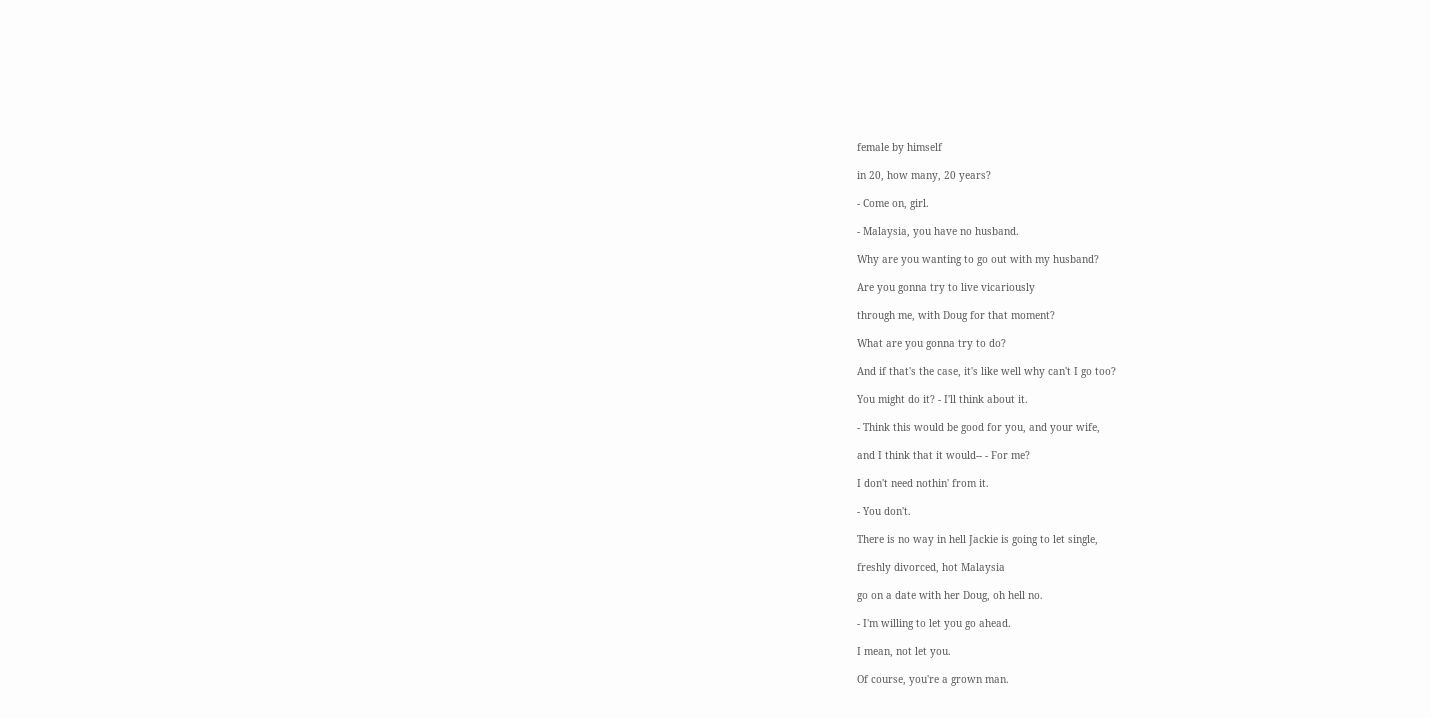female by himself

in 20, how many, 20 years?

- Come on, girl.

- Malaysia, you have no husband.

Why are you wanting to go out with my husband?

Are you gonna try to live vicariously

through me, with Doug for that moment?

What are you gonna try to do?

And if that's the case, it's like well why can't I go too?

You might do it? - I'll think about it.

- Think this would be good for you, and your wife,

and I think that it would-- - For me?

I don't need nothin' from it.

- You don't.

There is no way in hell Jackie is going to let single,

freshly divorced, hot Malaysia

go on a date with her Doug, oh hell no.

- I'm willing to let you go ahead.

I mean, not let you.

Of course, you're a grown man.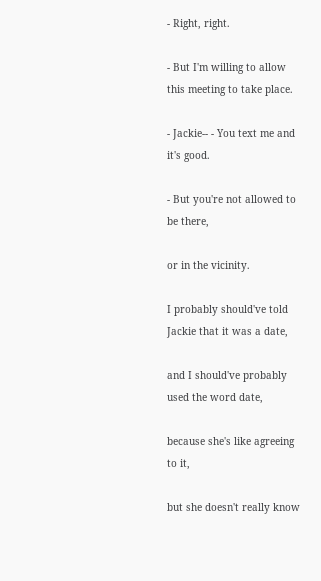- Right, right.

- But I'm willing to allow this meeting to take place.

- Jackie-- - You text me and it's good.

- But you're not allowed to be there,

or in the vicinity.

I probably should've told Jackie that it was a date,

and I should've probably used the word date,

because she's like agreeing to it,

but she doesn't really know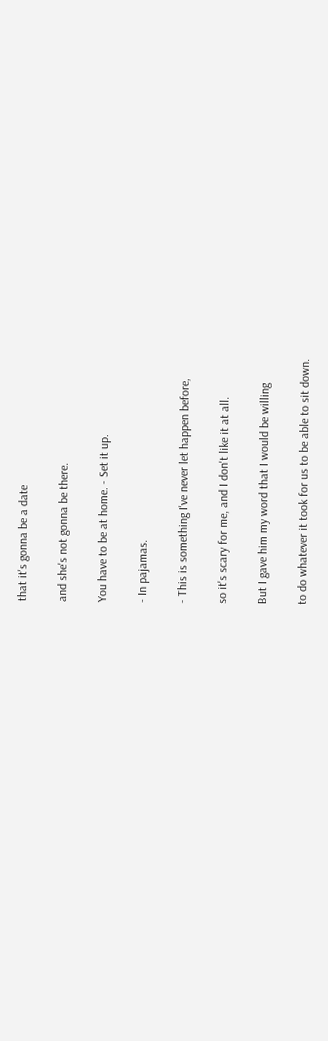that it's gonna be a date

and she's not gonna be there.

You have to be at home. - Set it up.

- In pajamas.

- This is something I've never let happen before,

so it's scary for me, and I don't like it at all.

But I gave him my word that I would be willing

to do whatever it took for us to be able to sit down.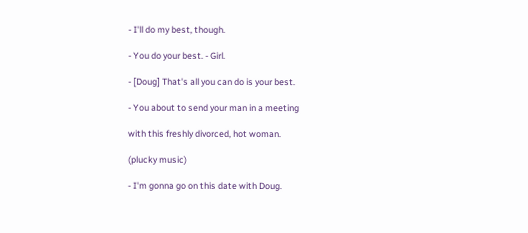- I'll do my best, though.

- You do your best. - Girl.

- [Doug] That's all you can do is your best.

- You about to send your man in a meeting

with this freshly divorced, hot woman.

(plucky music)

- I'm gonna go on this date with Doug.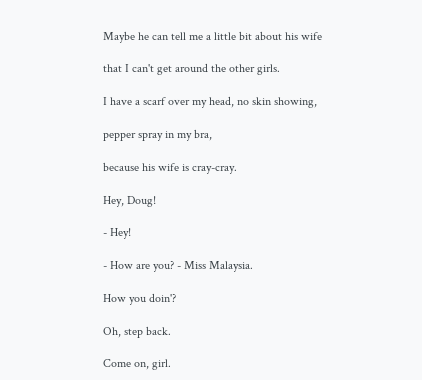Maybe he can tell me a little bit about his wife

that I can't get around the other girls.

I have a scarf over my head, no skin showing,

pepper spray in my bra,

because his wife is cray-cray.

Hey, Doug!

- Hey!

- How are you? - Miss Malaysia.

How you doin'?

Oh, step back.

Come on, girl.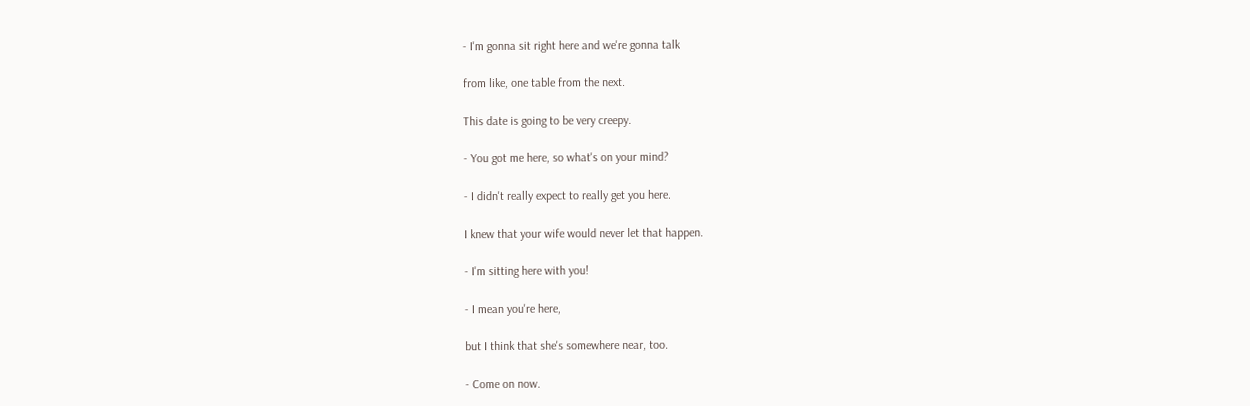- I'm gonna sit right here and we're gonna talk

from like, one table from the next.

This date is going to be very creepy.

- You got me here, so what's on your mind?

- I didn't really expect to really get you here.

I knew that your wife would never let that happen.

- I'm sitting here with you!

- I mean you're here,

but I think that she's somewhere near, too.

- Come on now.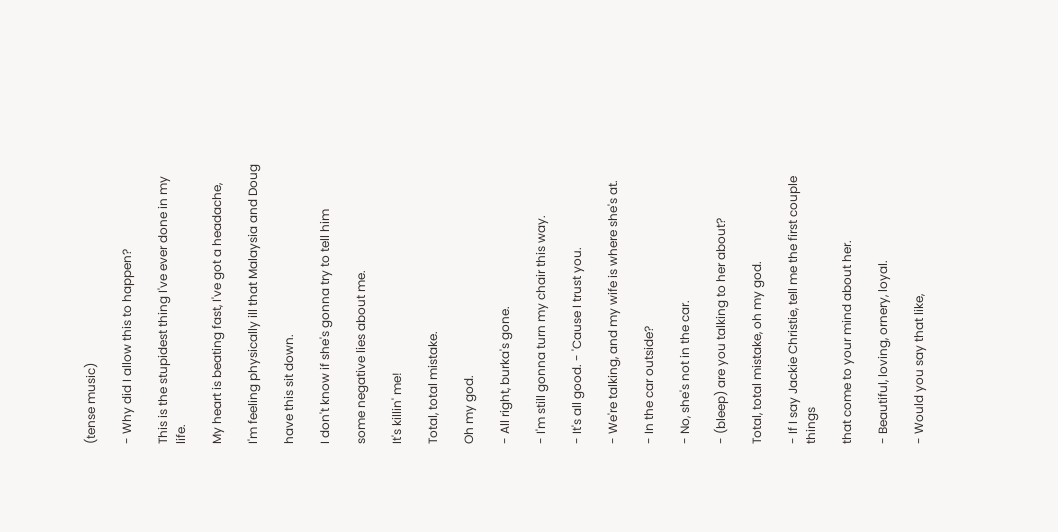(tense music)

- Why did I allow this to happen?

This is the stupidest thing I've ever done in my life.

My heart is beating fast, I've got a headache,

I'm feeling physically ill that Malaysia and Doug

have this sit down.

I don't know if she's gonna try to tell him

some negative lies about me.

It's killin' me!

Total, total mistake.

Oh my god.

- All right, burka's gone.

- I'm still gonna turn my chair this way.

- It's all good. - 'Cause I trust you.

- We're talking, and my wife is where she's at.

- In the car outside?

- No, she's not in the car.

- (bleep) are you talking to her about?

Total, total mistake, oh my god.

- If I say Jackie Christie, tell me the first couple things

that come to your mind about her.

- Beautiful, loving, ornery, loyal.

- Would you say that like,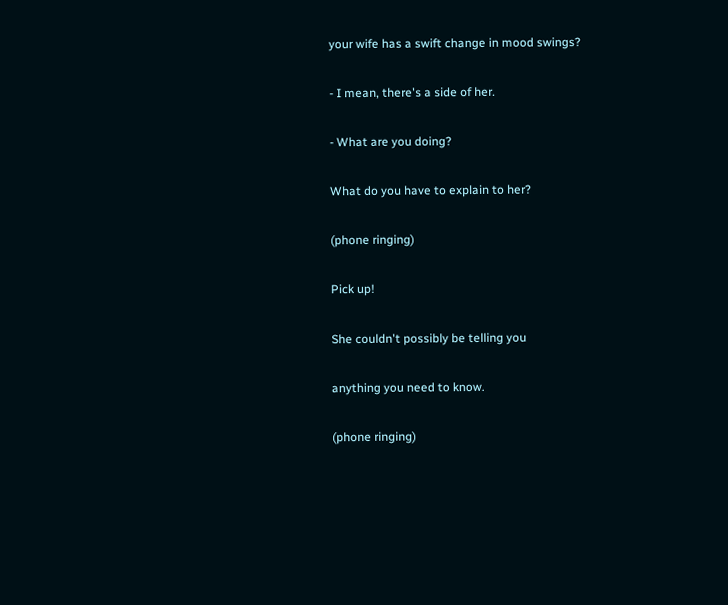your wife has a swift change in mood swings?

- I mean, there's a side of her.

- What are you doing?

What do you have to explain to her?

(phone ringing)

Pick up!

She couldn't possibly be telling you

anything you need to know.

(phone ringing)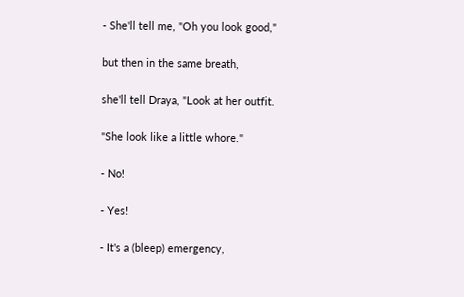- She'll tell me, "Oh you look good,"

but then in the same breath,

she'll tell Draya, "Look at her outfit.

"She look like a little whore."

- No!

- Yes!

- It's a (bleep) emergency,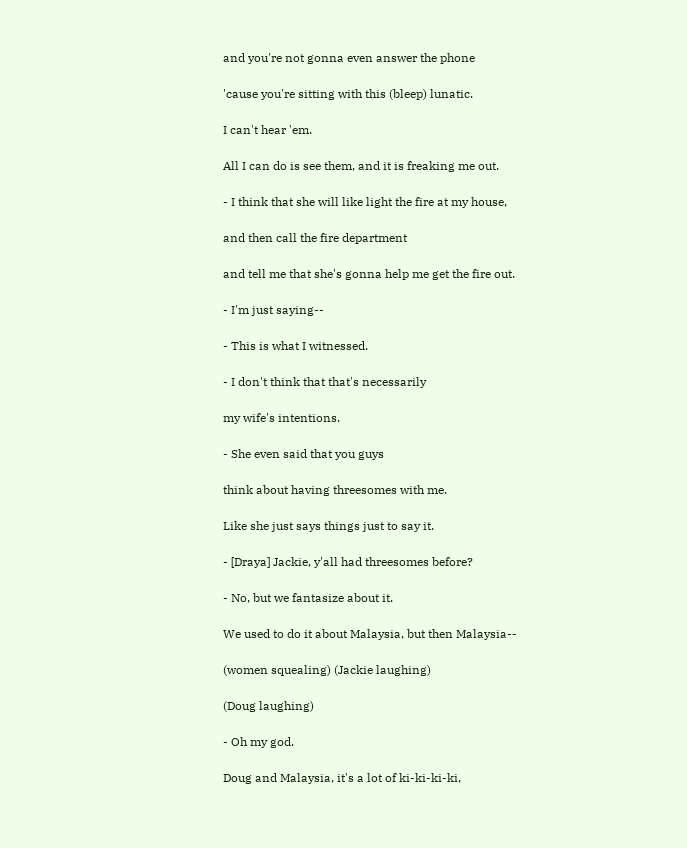and you're not gonna even answer the phone

'cause you're sitting with this (bleep) lunatic.

I can't hear 'em.

All I can do is see them, and it is freaking me out.

- I think that she will like light the fire at my house,

and then call the fire department

and tell me that she's gonna help me get the fire out.

- I'm just saying--

- This is what I witnessed.

- I don't think that that's necessarily

my wife's intentions.

- She even said that you guys

think about having threesomes with me.

Like she just says things just to say it.

- [Draya] Jackie, y'all had threesomes before?

- No, but we fantasize about it.

We used to do it about Malaysia, but then Malaysia--

(women squealing) (Jackie laughing)

(Doug laughing)

- Oh my god.

Doug and Malaysia, it's a lot of ki-ki-ki-ki,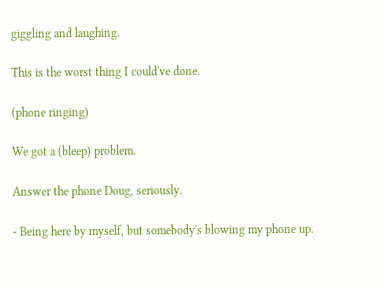giggling and laughing.

This is the worst thing I could've done.

(phone ringing)

We got a (bleep) problem.

Answer the phone Doug, seriously.

- Being here by myself, but somebody's blowing my phone up.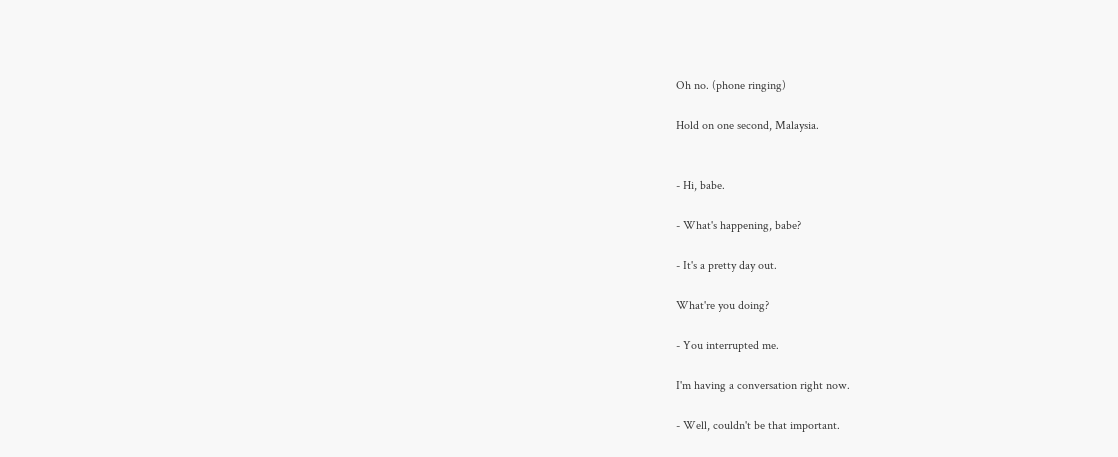Oh no. (phone ringing)

Hold on one second, Malaysia.


- Hi, babe.

- What's happening, babe?

- It's a pretty day out.

What're you doing?

- You interrupted me.

I'm having a conversation right now.

- Well, couldn't be that important.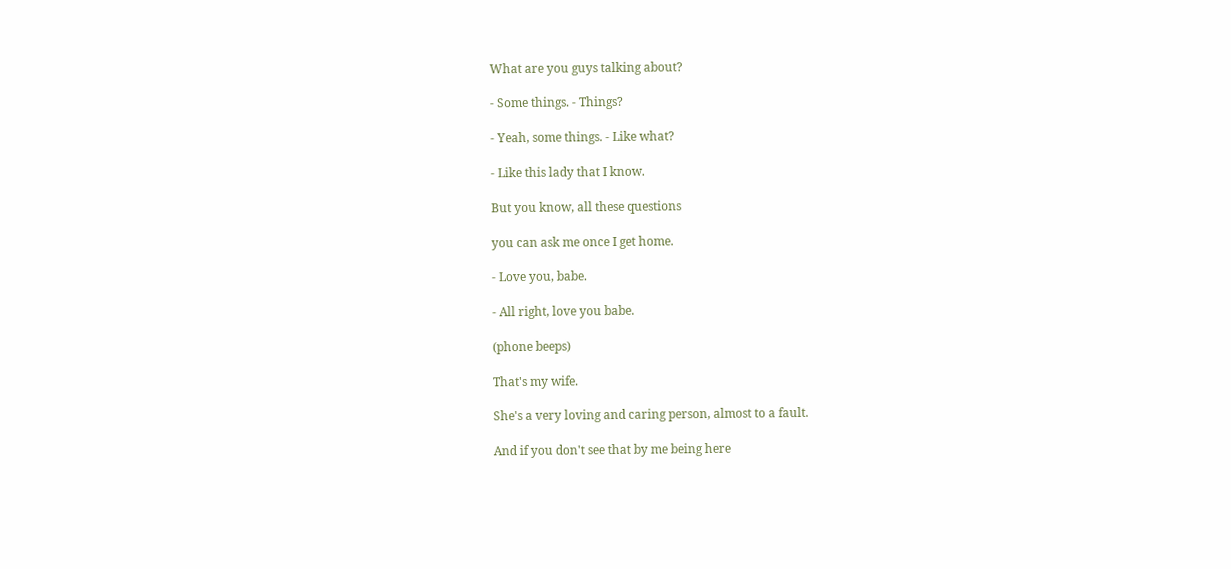What are you guys talking about?

- Some things. - Things?

- Yeah, some things. - Like what?

- Like this lady that I know.

But you know, all these questions

you can ask me once I get home.

- Love you, babe.

- All right, love you babe.

(phone beeps)

That's my wife.

She's a very loving and caring person, almost to a fault.

And if you don't see that by me being here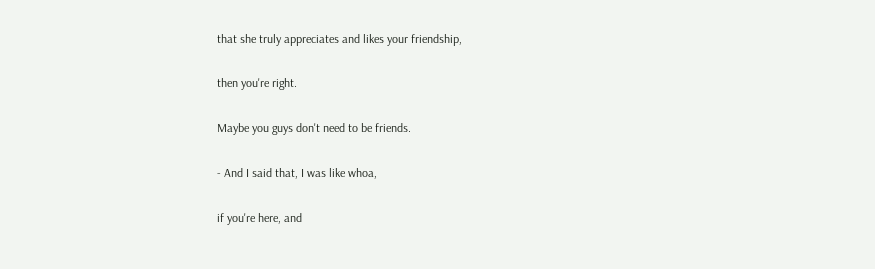that she truly appreciates and likes your friendship,

then you're right.

Maybe you guys don't need to be friends.

- And I said that, I was like whoa,

if you're here, and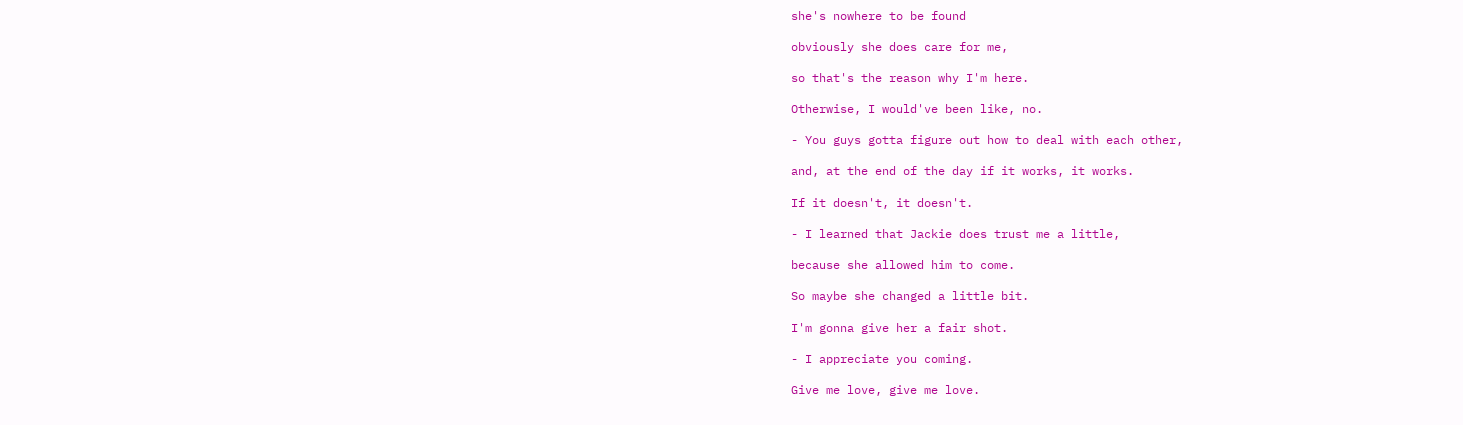she's nowhere to be found

obviously she does care for me,

so that's the reason why I'm here.

Otherwise, I would've been like, no.

- You guys gotta figure out how to deal with each other,

and, at the end of the day if it works, it works.

If it doesn't, it doesn't.

- I learned that Jackie does trust me a little,

because she allowed him to come.

So maybe she changed a little bit.

I'm gonna give her a fair shot.

- I appreciate you coming.

Give me love, give me love.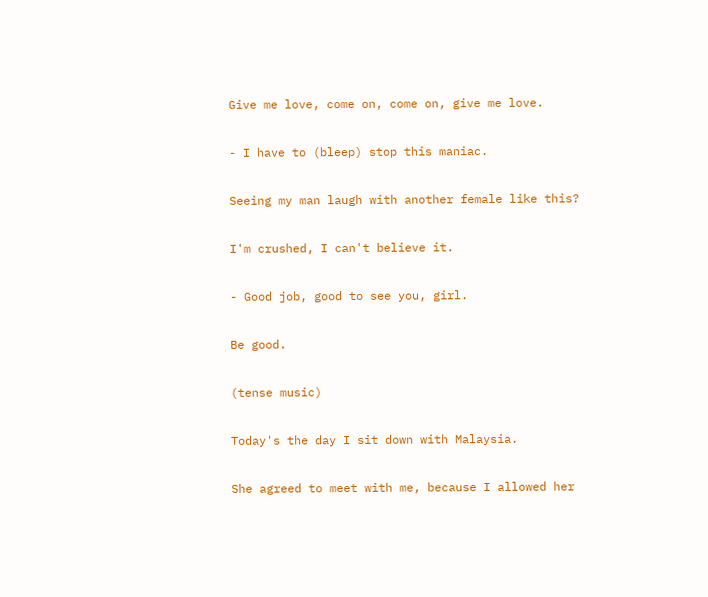Give me love, come on, come on, give me love.

- I have to (bleep) stop this maniac.

Seeing my man laugh with another female like this?

I'm crushed, I can't believe it.

- Good job, good to see you, girl.

Be good.

(tense music)

Today's the day I sit down with Malaysia.

She agreed to meet with me, because I allowed her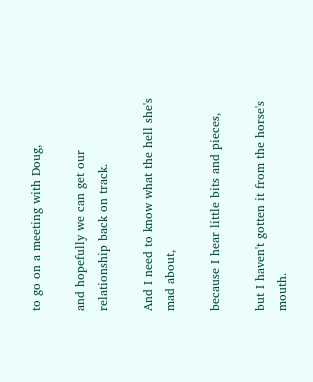to go on a meeting with Doug,

and hopefully we can get our relationship back on track.

And I need to know what the hell she's mad about,

because I hear little bits and pieces,

but I haven't gotten it from the horse's mouth.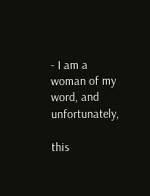- I am a woman of my word, and unfortunately,

this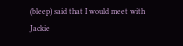(bleep) said that I would meet with Jackie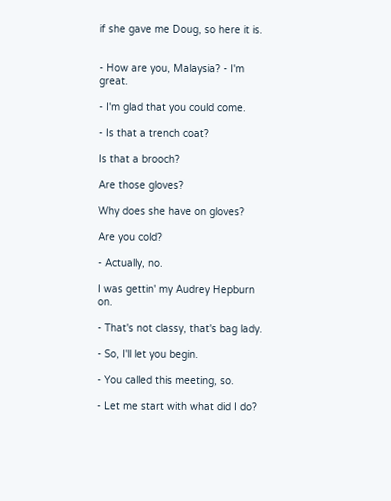if she gave me Doug, so here it is.


- How are you, Malaysia? - I'm great.

- I'm glad that you could come.

- Is that a trench coat?

Is that a brooch?

Are those gloves?

Why does she have on gloves?

Are you cold?

- Actually, no.

I was gettin' my Audrey Hepburn on.

- That's not classy, that's bag lady.

- So, I'll let you begin.

- You called this meeting, so.

- Let me start with what did I do?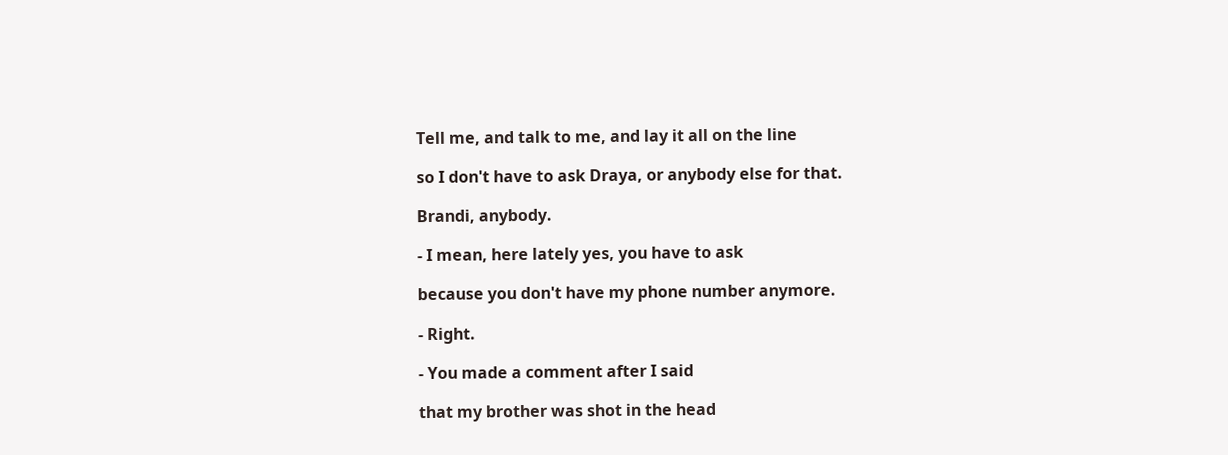Tell me, and talk to me, and lay it all on the line

so I don't have to ask Draya, or anybody else for that.

Brandi, anybody.

- I mean, here lately yes, you have to ask

because you don't have my phone number anymore.

- Right.

- You made a comment after I said

that my brother was shot in the head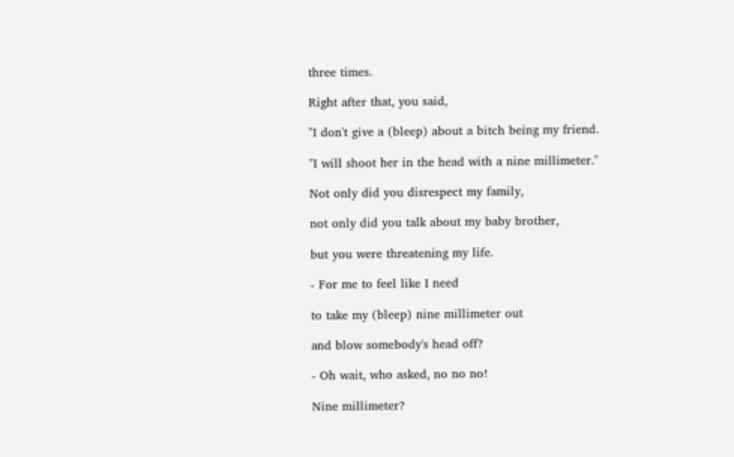three times.

Right after that, you said,

"I don't give a (bleep) about a bitch being my friend.

"I will shoot her in the head with a nine millimeter."

Not only did you disrespect my family,

not only did you talk about my baby brother,

but you were threatening my life.

- For me to feel like I need

to take my (bleep) nine millimeter out

and blow somebody's head off?

- Oh wait, who asked, no no no!

Nine millimeter?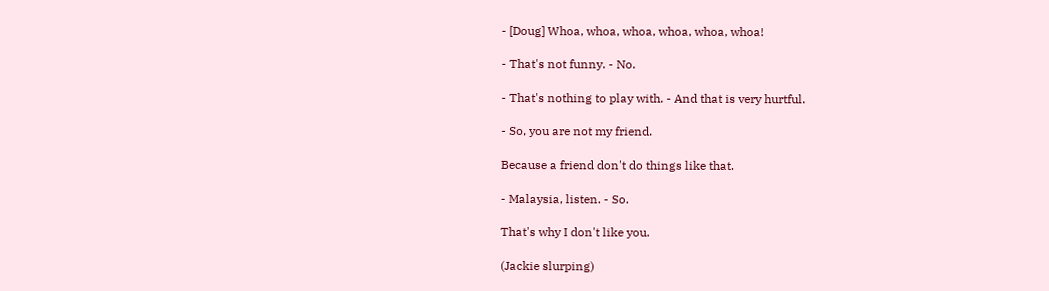- [Doug] Whoa, whoa, whoa, whoa, whoa, whoa!

- That's not funny. - No.

- That's nothing to play with. - And that is very hurtful.

- So, you are not my friend.

Because a friend don't do things like that.

- Malaysia, listen. - So.

That's why I don't like you.

(Jackie slurping)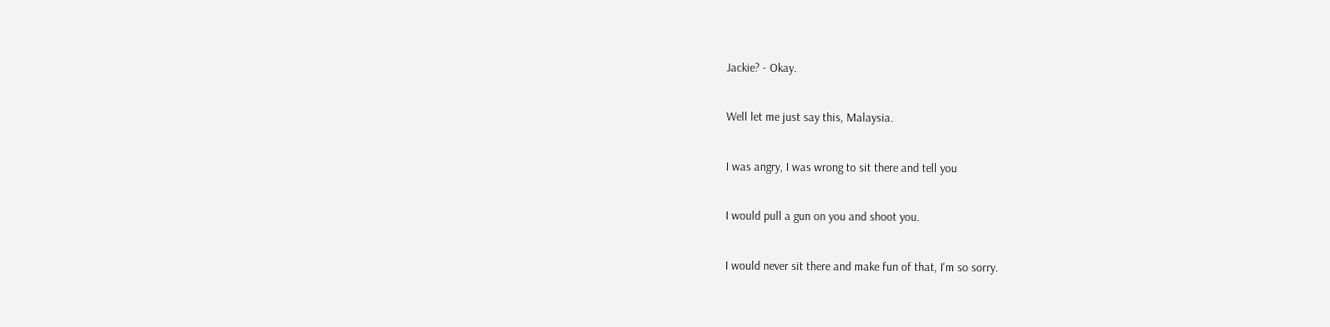Jackie? - Okay.

Well let me just say this, Malaysia.

I was angry, I was wrong to sit there and tell you

I would pull a gun on you and shoot you.

I would never sit there and make fun of that, I'm so sorry.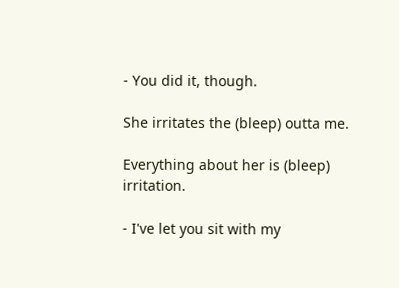- You did it, though.

She irritates the (bleep) outta me.

Everything about her is (bleep) irritation.

- I've let you sit with my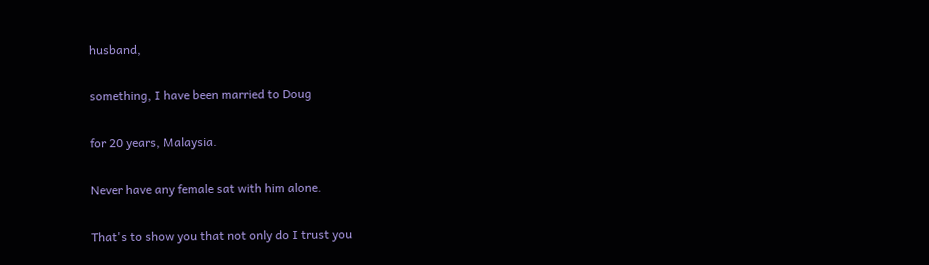husband,

something, I have been married to Doug

for 20 years, Malaysia.

Never have any female sat with him alone.

That's to show you that not only do I trust you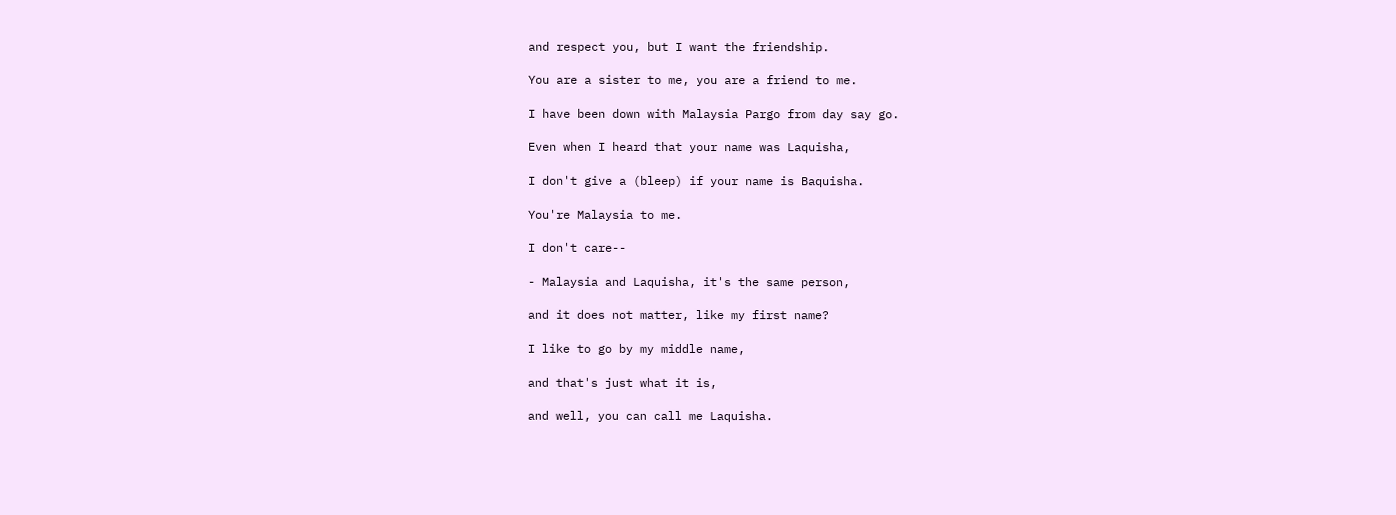and respect you, but I want the friendship.

You are a sister to me, you are a friend to me.

I have been down with Malaysia Pargo from day say go.

Even when I heard that your name was Laquisha,

I don't give a (bleep) if your name is Baquisha.

You're Malaysia to me.

I don't care--

- Malaysia and Laquisha, it's the same person,

and it does not matter, like my first name?

I like to go by my middle name,

and that's just what it is,

and well, you can call me Laquisha.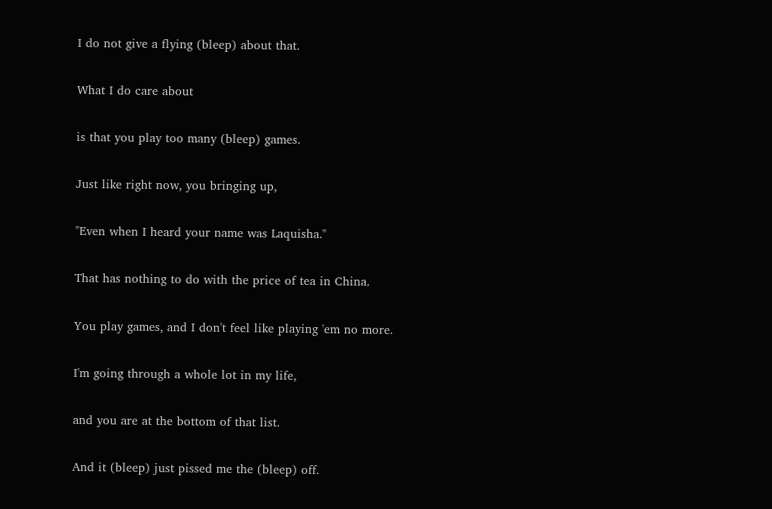I do not give a flying (bleep) about that.

What I do care about

is that you play too many (bleep) games.

Just like right now, you bringing up,

"Even when I heard your name was Laquisha."

That has nothing to do with the price of tea in China.

You play games, and I don't feel like playing 'em no more.

I'm going through a whole lot in my life,

and you are at the bottom of that list.

And it (bleep) just pissed me the (bleep) off.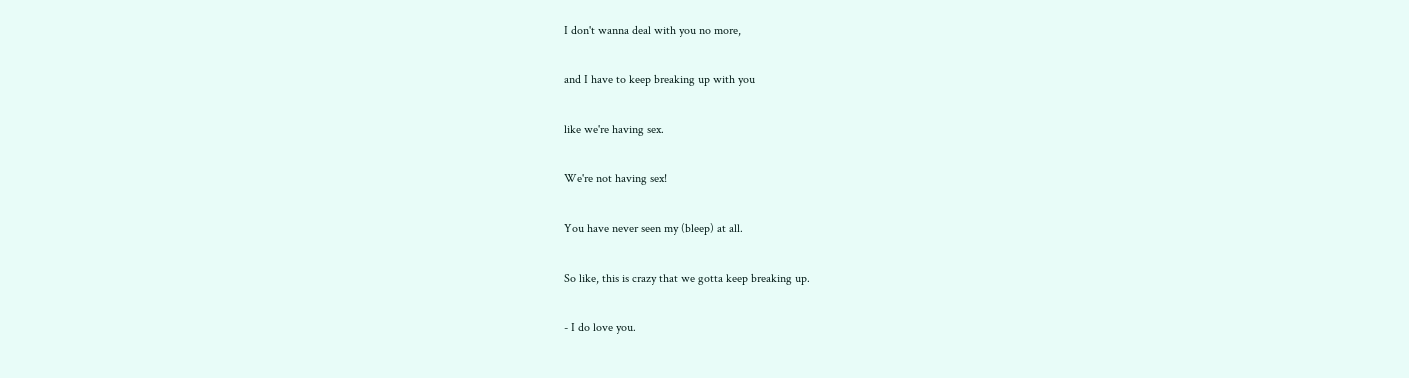I don't wanna deal with you no more,

and I have to keep breaking up with you

like we're having sex.

We're not having sex!

You have never seen my (bleep) at all.

So like, this is crazy that we gotta keep breaking up.

- I do love you.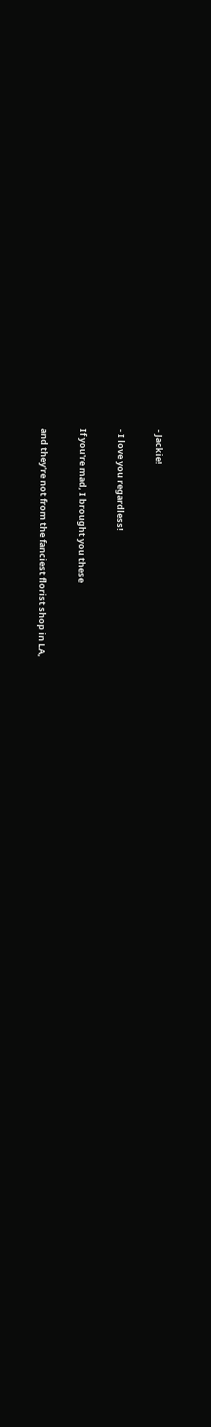- Jackie!

- I love you regardless!

If you're mad, I brought you these

and they're not from the fanciest florist shop in LA,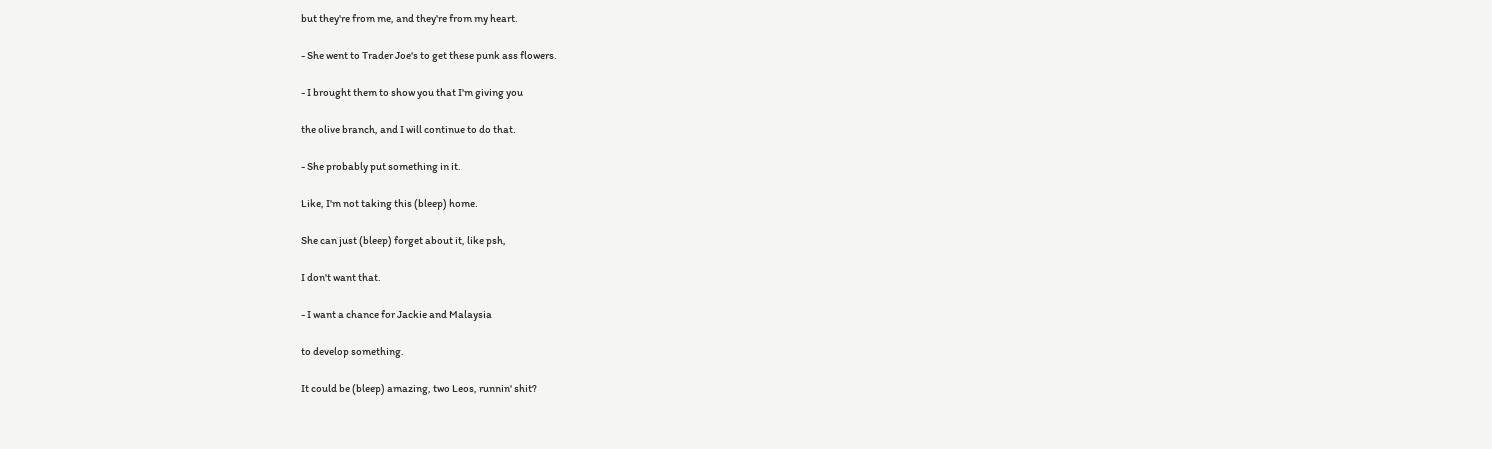but they're from me, and they're from my heart.

- She went to Trader Joe's to get these punk ass flowers.

- I brought them to show you that I'm giving you

the olive branch, and I will continue to do that.

- She probably put something in it.

Like, I'm not taking this (bleep) home.

She can just (bleep) forget about it, like psh,

I don't want that.

- I want a chance for Jackie and Malaysia

to develop something.

It could be (bleep) amazing, two Leos, runnin' shit?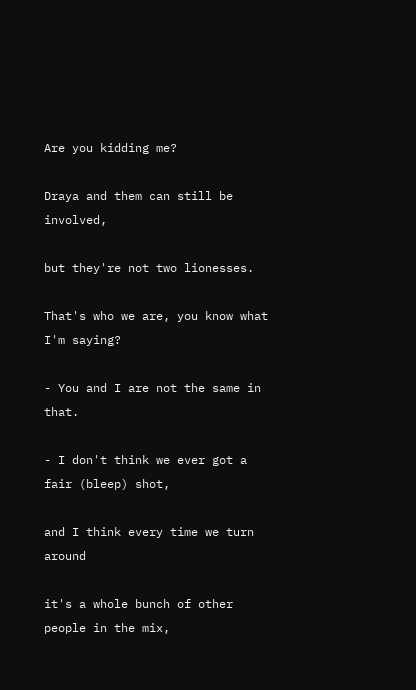Are you kidding me?

Draya and them can still be involved,

but they're not two lionesses.

That's who we are, you know what I'm saying?

- You and I are not the same in that.

- I don't think we ever got a fair (bleep) shot,

and I think every time we turn around

it's a whole bunch of other people in the mix,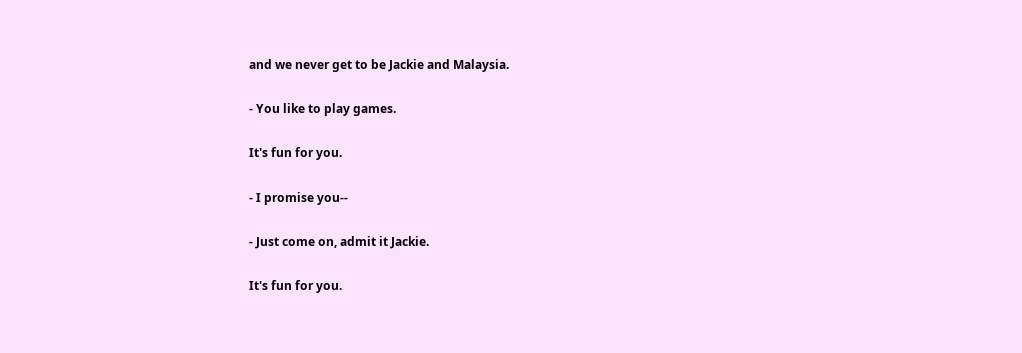and we never get to be Jackie and Malaysia.

- You like to play games.

It's fun for you.

- I promise you--

- Just come on, admit it Jackie.

It's fun for you.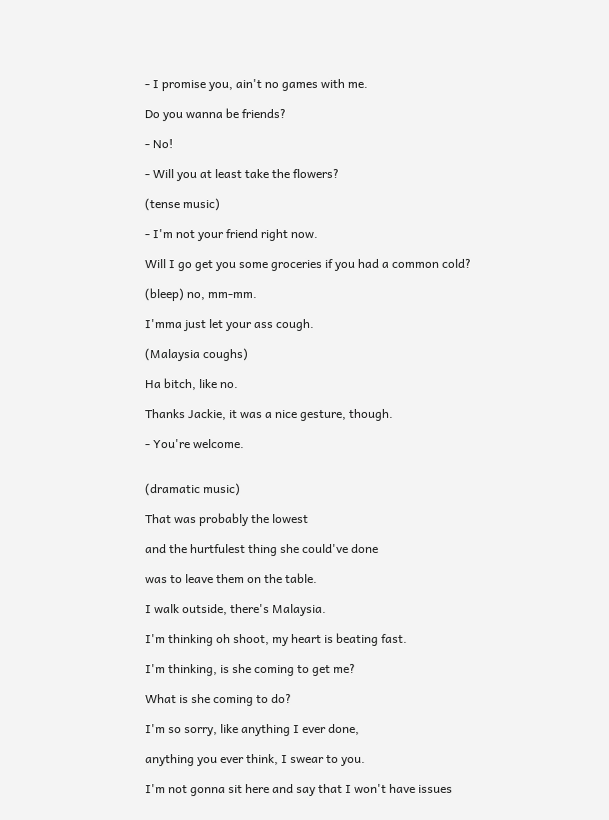- I promise you, ain't no games with me.

Do you wanna be friends?

- No!

- Will you at least take the flowers?

(tense music)

- I'm not your friend right now.

Will I go get you some groceries if you had a common cold?

(bleep) no, mm-mm.

I'mma just let your ass cough.

(Malaysia coughs)

Ha bitch, like no.

Thanks Jackie, it was a nice gesture, though.

- You're welcome.


(dramatic music)

That was probably the lowest

and the hurtfulest thing she could've done

was to leave them on the table.

I walk outside, there's Malaysia.

I'm thinking oh shoot, my heart is beating fast.

I'm thinking, is she coming to get me?

What is she coming to do?

I'm so sorry, like anything I ever done,

anything you ever think, I swear to you.

I'm not gonna sit here and say that I won't have issues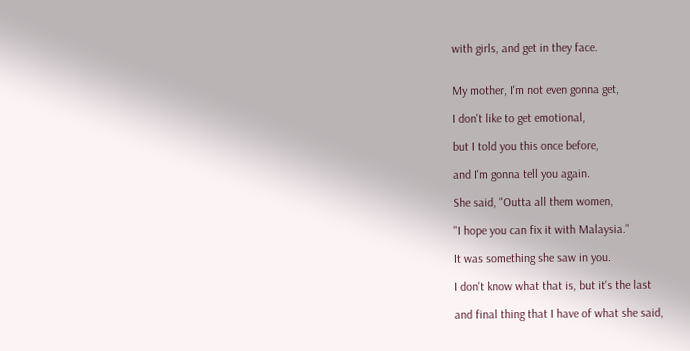with girls, and get in they face.


My mother, I'm not even gonna get,

I don't like to get emotional,

but I told you this once before,

and I'm gonna tell you again.

She said, "Outta all them women,

"I hope you can fix it with Malaysia."

It was something she saw in you.

I don't know what that is, but it's the last

and final thing that I have of what she said,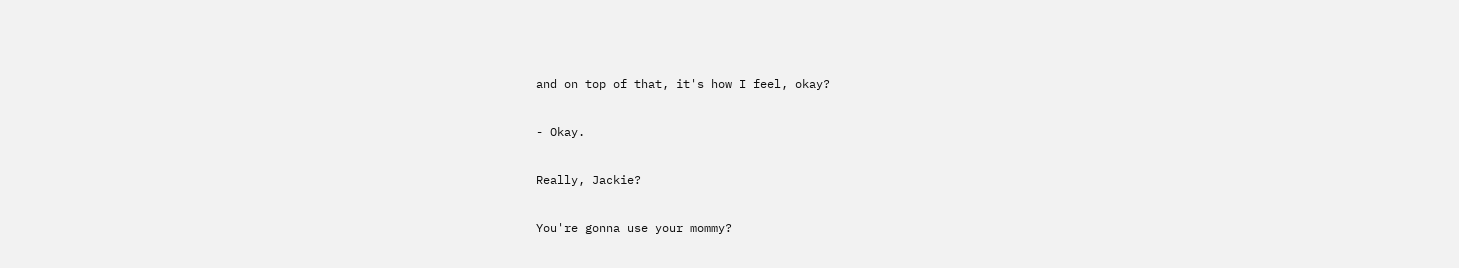and on top of that, it's how I feel, okay?

- Okay.

Really, Jackie?

You're gonna use your mommy?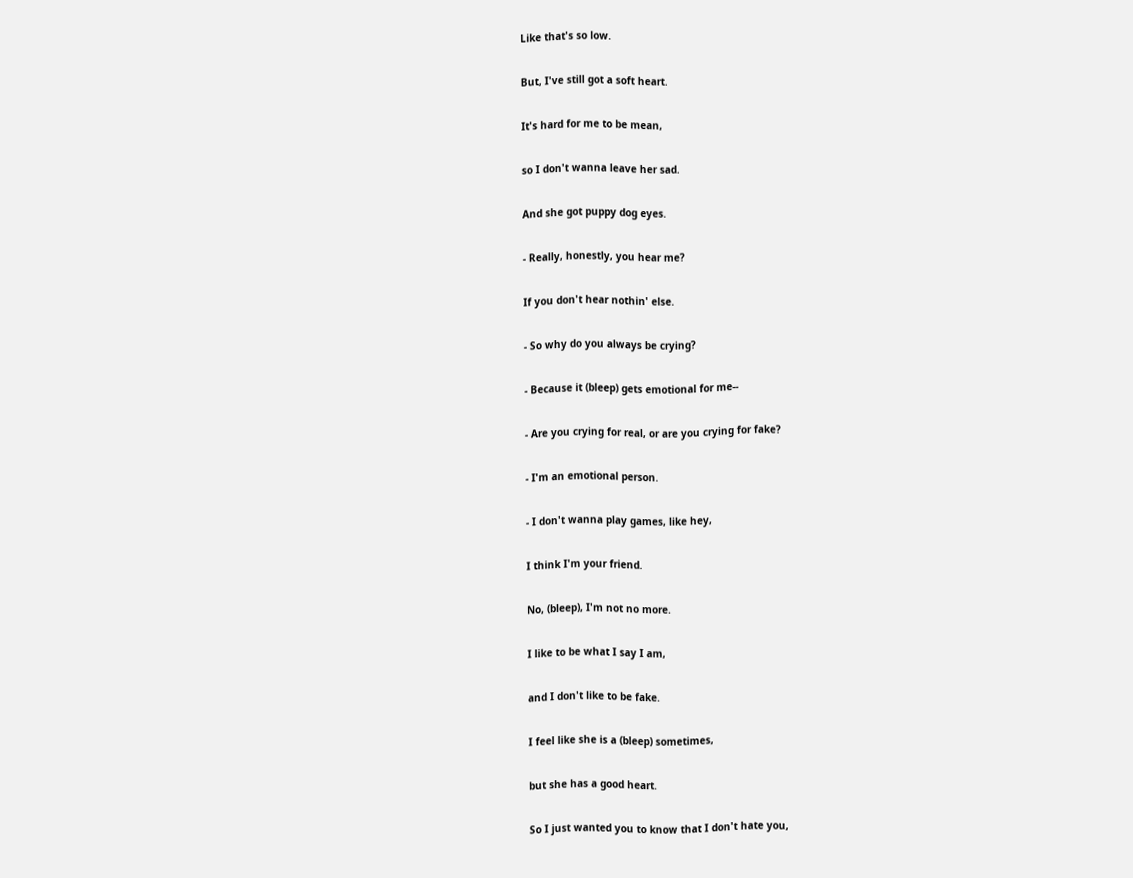Like that's so low.

But, I've still got a soft heart.

It's hard for me to be mean,

so I don't wanna leave her sad.

And she got puppy dog eyes.

- Really, honestly, you hear me?

If you don't hear nothin' else.

- So why do you always be crying?

- Because it (bleep) gets emotional for me--

- Are you crying for real, or are you crying for fake?

- I'm an emotional person.

- I don't wanna play games, like hey,

I think I'm your friend.

No, (bleep), I'm not no more.

I like to be what I say I am,

and I don't like to be fake.

I feel like she is a (bleep) sometimes,

but she has a good heart.

So I just wanted you to know that I don't hate you,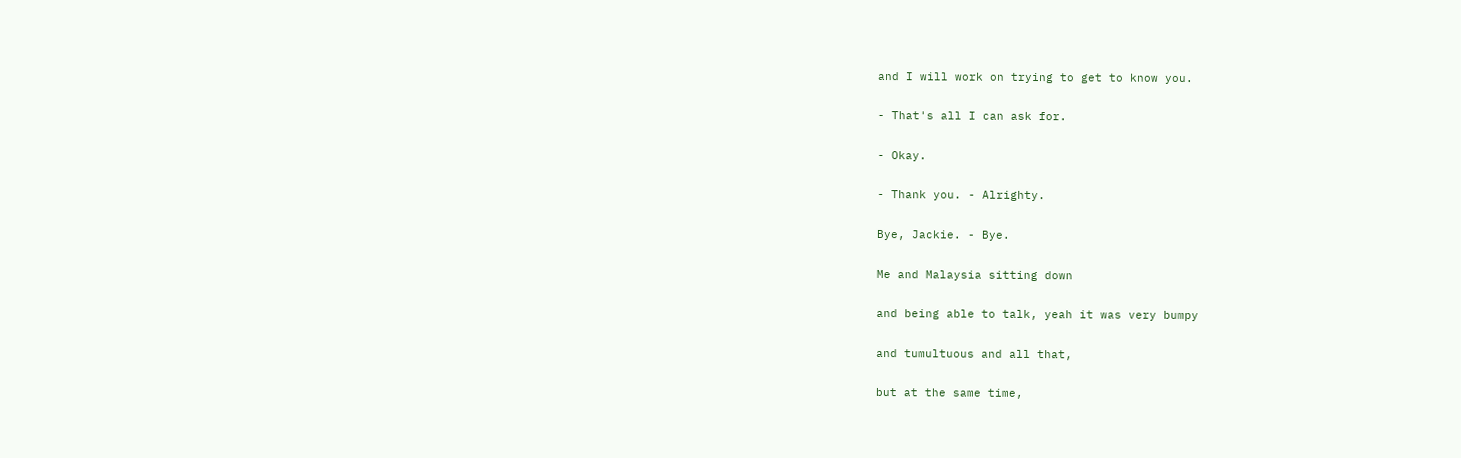and I will work on trying to get to know you.

- That's all I can ask for.

- Okay.

- Thank you. - Alrighty.

Bye, Jackie. - Bye.

Me and Malaysia sitting down

and being able to talk, yeah it was very bumpy

and tumultuous and all that,

but at the same time,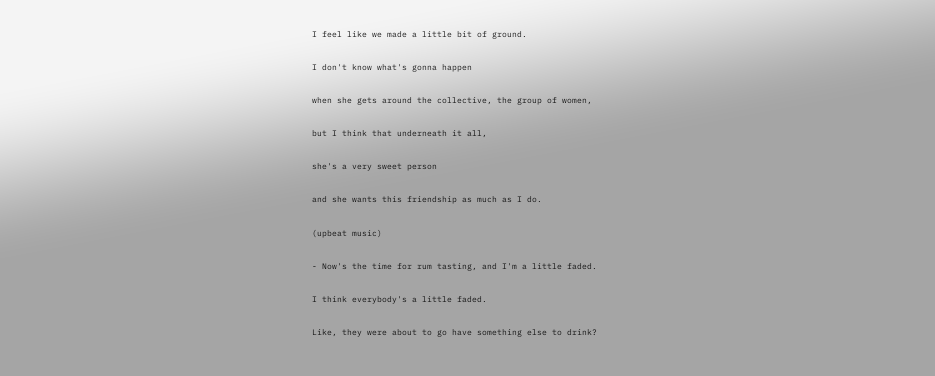I feel like we made a little bit of ground.

I don't know what's gonna happen

when she gets around the collective, the group of women,

but I think that underneath it all,

she's a very sweet person

and she wants this friendship as much as I do.

(upbeat music)

- Now's the time for rum tasting, and I'm a little faded.

I think everybody's a little faded.

Like, they were about to go have something else to drink?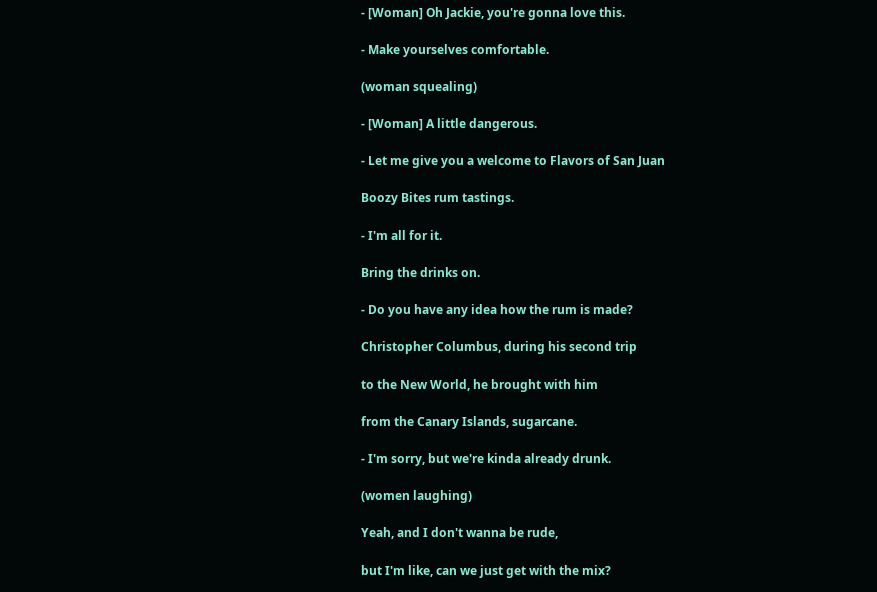- [Woman] Oh Jackie, you're gonna love this.

- Make yourselves comfortable.

(woman squealing)

- [Woman] A little dangerous.

- Let me give you a welcome to Flavors of San Juan

Boozy Bites rum tastings.

- I'm all for it.

Bring the drinks on.

- Do you have any idea how the rum is made?

Christopher Columbus, during his second trip

to the New World, he brought with him

from the Canary Islands, sugarcane.

- I'm sorry, but we're kinda already drunk.

(women laughing)

Yeah, and I don't wanna be rude,

but I'm like, can we just get with the mix?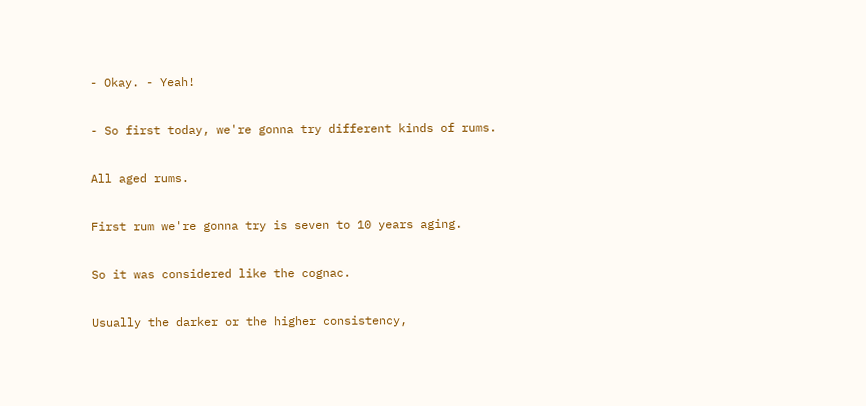- Okay. - Yeah!

- So first today, we're gonna try different kinds of rums.

All aged rums.

First rum we're gonna try is seven to 10 years aging.

So it was considered like the cognac.

Usually the darker or the higher consistency,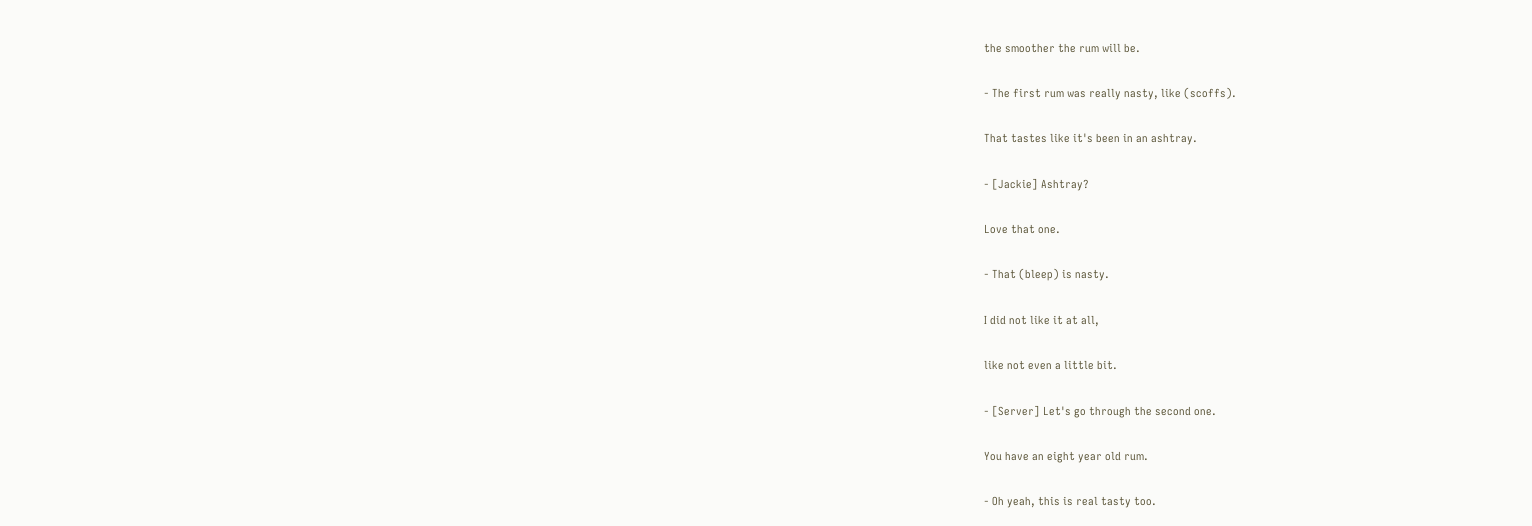the smoother the rum will be.

- The first rum was really nasty, like (scoffs).

That tastes like it's been in an ashtray.

- [Jackie] Ashtray?

Love that one.

- That (bleep) is nasty.

I did not like it at all,

like not even a little bit.

- [Server] Let's go through the second one.

You have an eight year old rum.

- Oh yeah, this is real tasty too.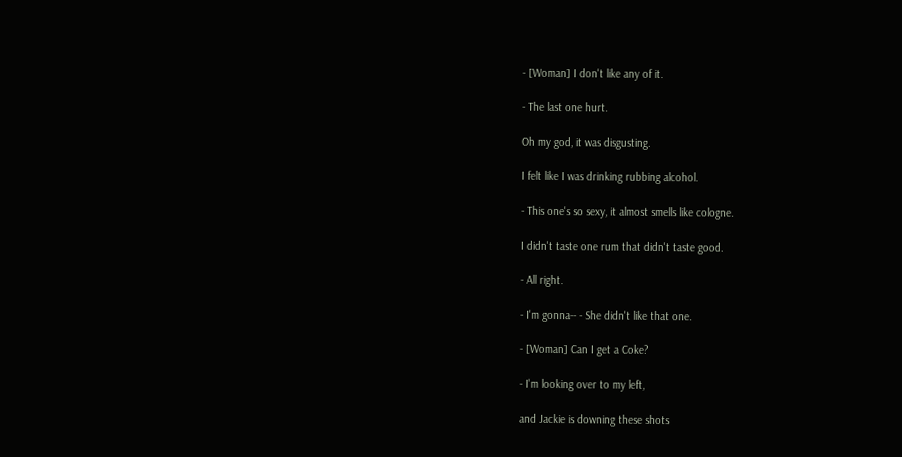- [Woman] I don't like any of it.

- The last one hurt.

Oh my god, it was disgusting.

I felt like I was drinking rubbing alcohol.

- This one's so sexy, it almost smells like cologne.

I didn't taste one rum that didn't taste good.

- All right.

- I'm gonna-- - She didn't like that one.

- [Woman] Can I get a Coke?

- I'm looking over to my left,

and Jackie is downing these shots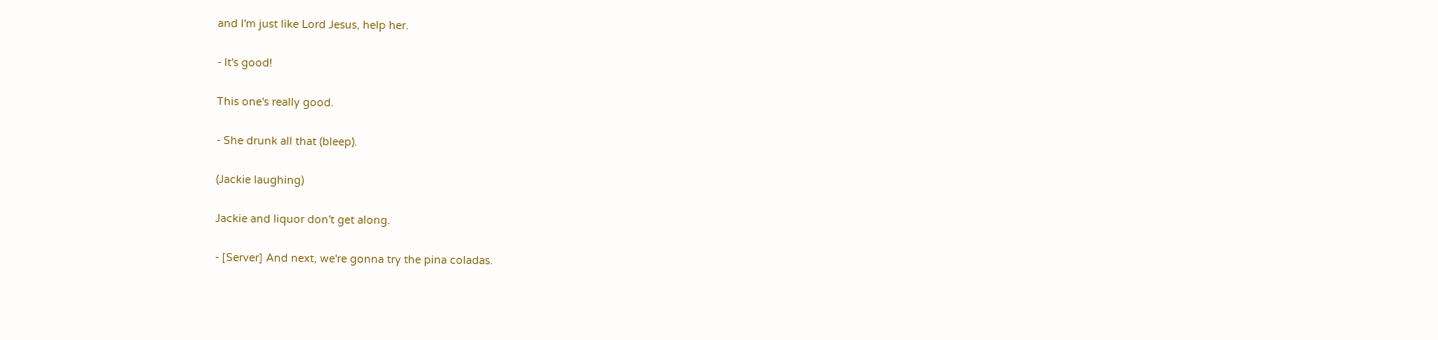and I'm just like Lord Jesus, help her.

- It's good!

This one's really good.

- She drunk all that (bleep).

(Jackie laughing)

Jackie and liquor don't get along.

- [Server] And next, we're gonna try the pina coladas.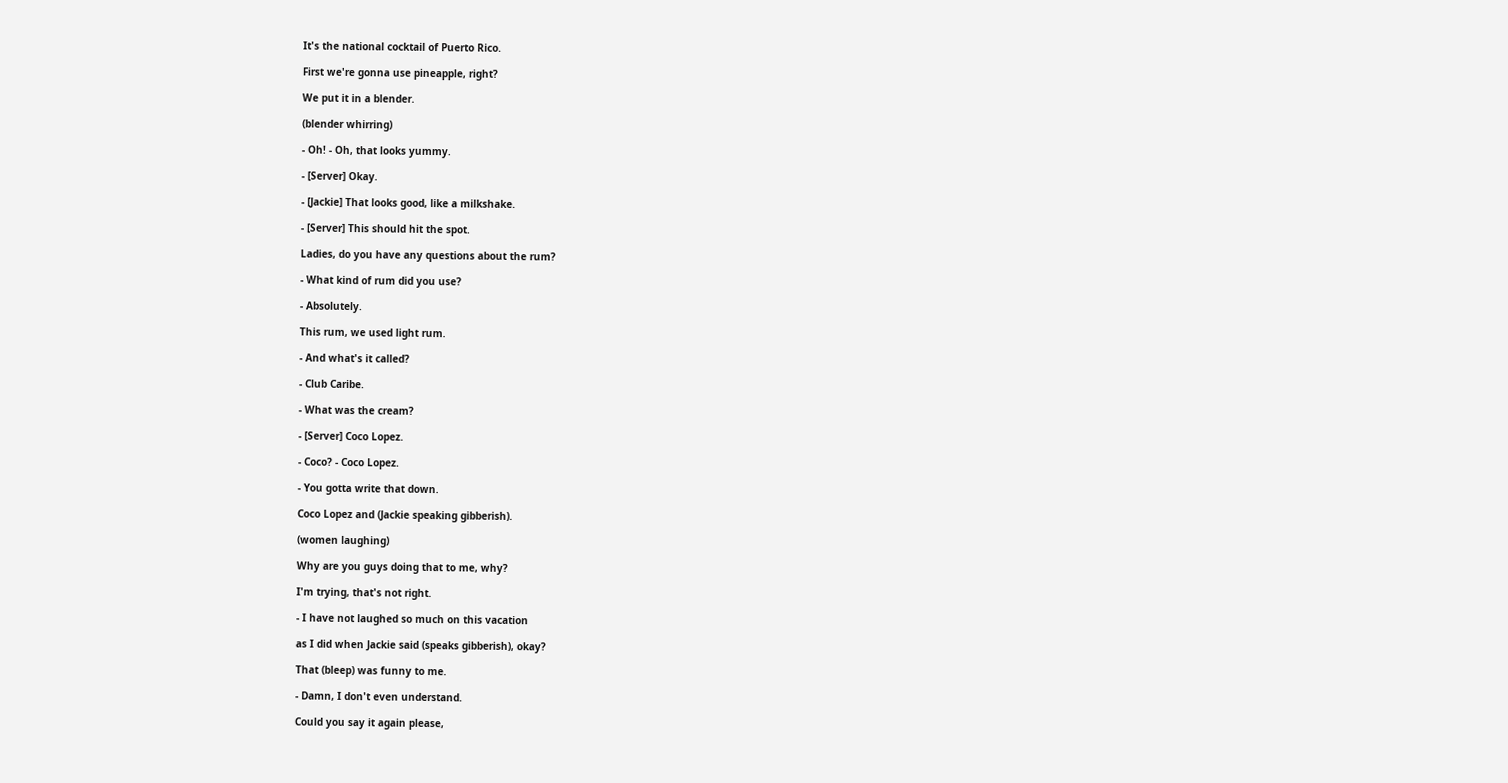It's the national cocktail of Puerto Rico.

First we're gonna use pineapple, right?

We put it in a blender.

(blender whirring)

- Oh! - Oh, that looks yummy.

- [Server] Okay.

- [Jackie] That looks good, like a milkshake.

- [Server] This should hit the spot.

Ladies, do you have any questions about the rum?

- What kind of rum did you use?

- Absolutely.

This rum, we used light rum.

- And what's it called?

- Club Caribe.

- What was the cream?

- [Server] Coco Lopez.

- Coco? - Coco Lopez.

- You gotta write that down.

Coco Lopez and (Jackie speaking gibberish).

(women laughing)

Why are you guys doing that to me, why?

I'm trying, that's not right.

- I have not laughed so much on this vacation

as I did when Jackie said (speaks gibberish), okay?

That (bleep) was funny to me.

- Damn, I don't even understand.

Could you say it again please,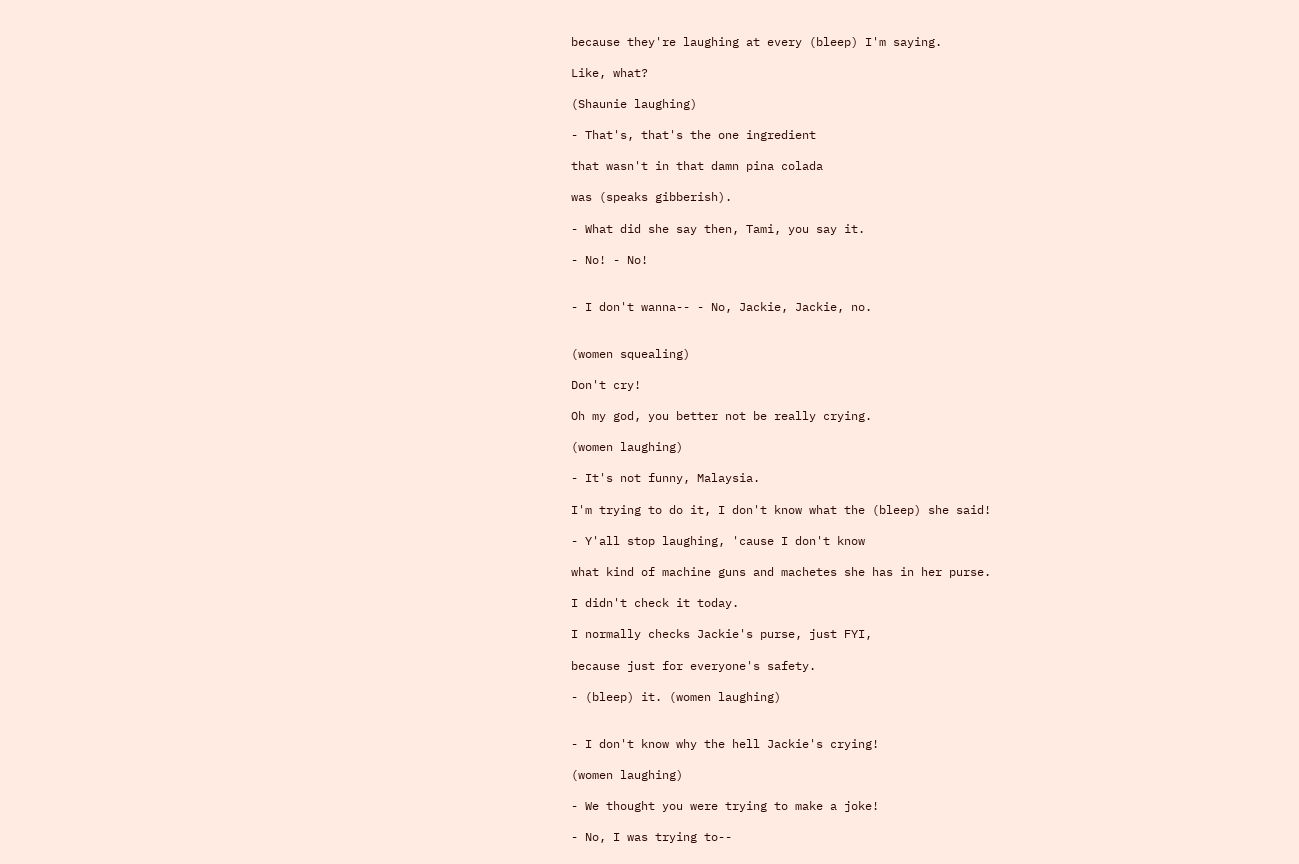because they're laughing at every (bleep) I'm saying.

Like, what?

(Shaunie laughing)

- That's, that's the one ingredient

that wasn't in that damn pina colada

was (speaks gibberish).

- What did she say then, Tami, you say it.

- No! - No!


- I don't wanna-- - No, Jackie, Jackie, no.


(women squealing)

Don't cry!

Oh my god, you better not be really crying.

(women laughing)

- It's not funny, Malaysia.

I'm trying to do it, I don't know what the (bleep) she said!

- Y'all stop laughing, 'cause I don't know

what kind of machine guns and machetes she has in her purse.

I didn't check it today.

I normally checks Jackie's purse, just FYI,

because just for everyone's safety.

- (bleep) it. (women laughing)


- I don't know why the hell Jackie's crying!

(women laughing)

- We thought you were trying to make a joke!

- No, I was trying to--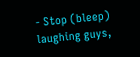- Stop (bleep) laughing guys,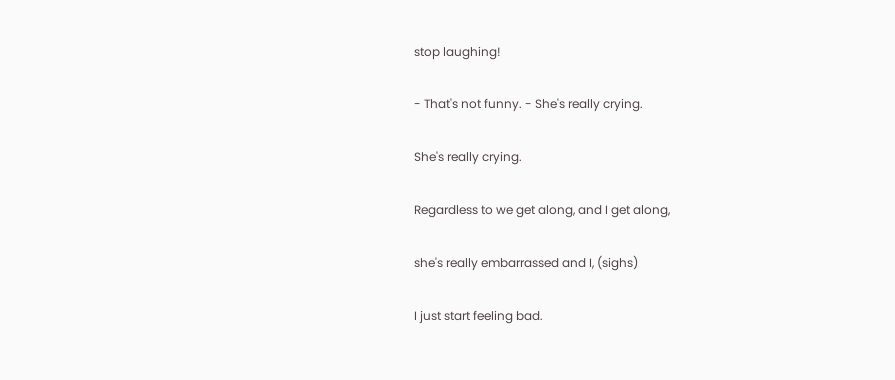stop laughing!

- That's not funny. - She's really crying.

She's really crying.

Regardless to we get along, and I get along,

she's really embarrassed and I, (sighs)

I just start feeling bad.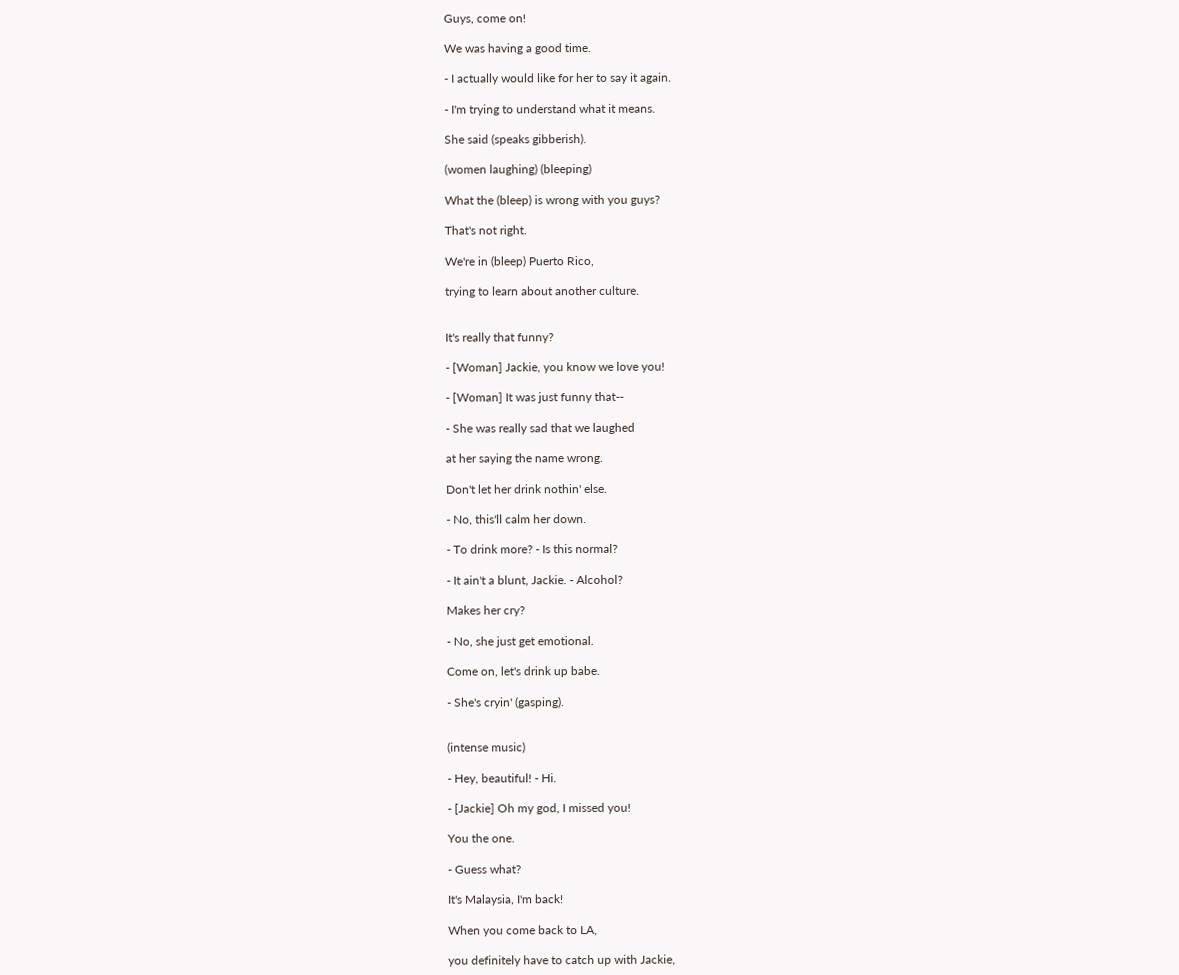Guys, come on!

We was having a good time.

- I actually would like for her to say it again.

- I'm trying to understand what it means.

She said (speaks gibberish).

(women laughing) (bleeping)

What the (bleep) is wrong with you guys?

That's not right.

We're in (bleep) Puerto Rico,

trying to learn about another culture.


It's really that funny?

- [Woman] Jackie, you know we love you!

- [Woman] It was just funny that--

- She was really sad that we laughed

at her saying the name wrong.

Don't let her drink nothin' else.

- No, this'll calm her down.

- To drink more? - Is this normal?

- It ain't a blunt, Jackie. - Alcohol?

Makes her cry?

- No, she just get emotional.

Come on, let's drink up babe.

- She's cryin' (gasping).


(intense music)

- Hey, beautiful! - Hi.

- [Jackie] Oh my god, I missed you!

You the one.

- Guess what?

It's Malaysia, I'm back!

When you come back to LA,

you definitely have to catch up with Jackie,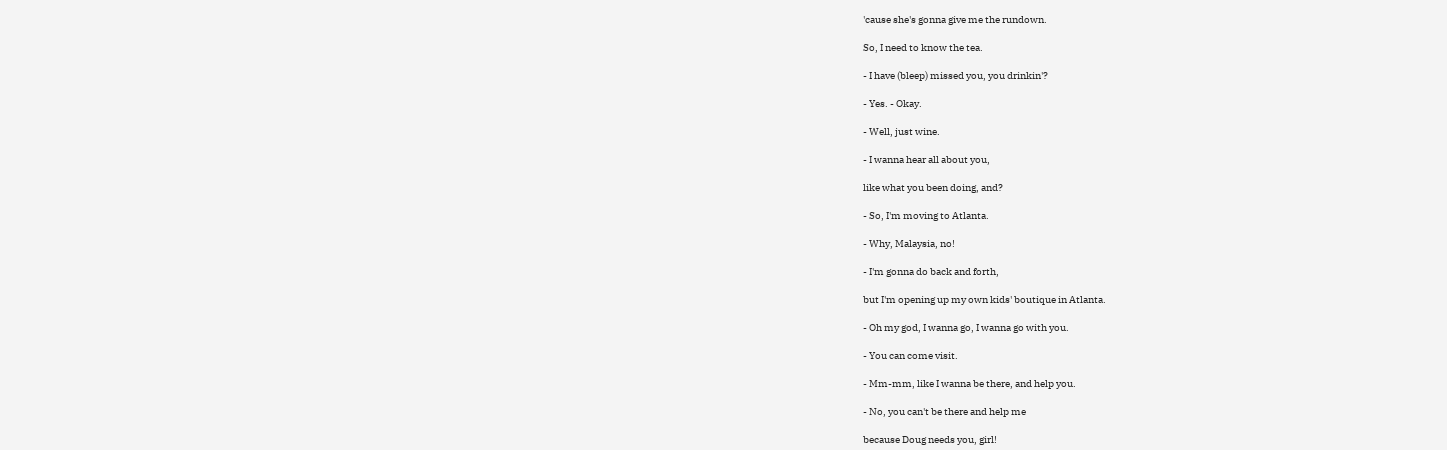'cause she's gonna give me the rundown.

So, I need to know the tea.

- I have (bleep) missed you, you drinkin'?

- Yes. - Okay.

- Well, just wine.

- I wanna hear all about you,

like what you been doing, and?

- So, I'm moving to Atlanta.

- Why, Malaysia, no!

- I'm gonna do back and forth,

but I'm opening up my own kids' boutique in Atlanta.

- Oh my god, I wanna go, I wanna go with you.

- You can come visit.

- Mm-mm, like I wanna be there, and help you.

- No, you can't be there and help me

because Doug needs you, girl!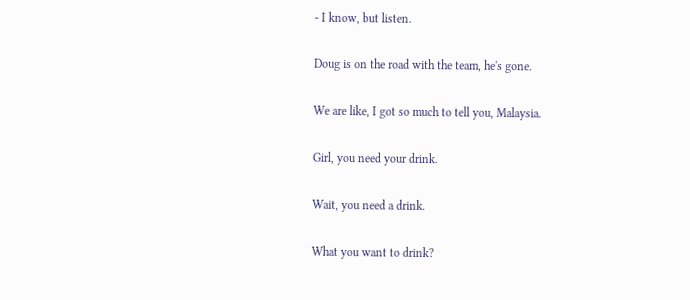- I know, but listen.

Doug is on the road with the team, he's gone.

We are like, I got so much to tell you, Malaysia.

Girl, you need your drink.

Wait, you need a drink.

What you want to drink?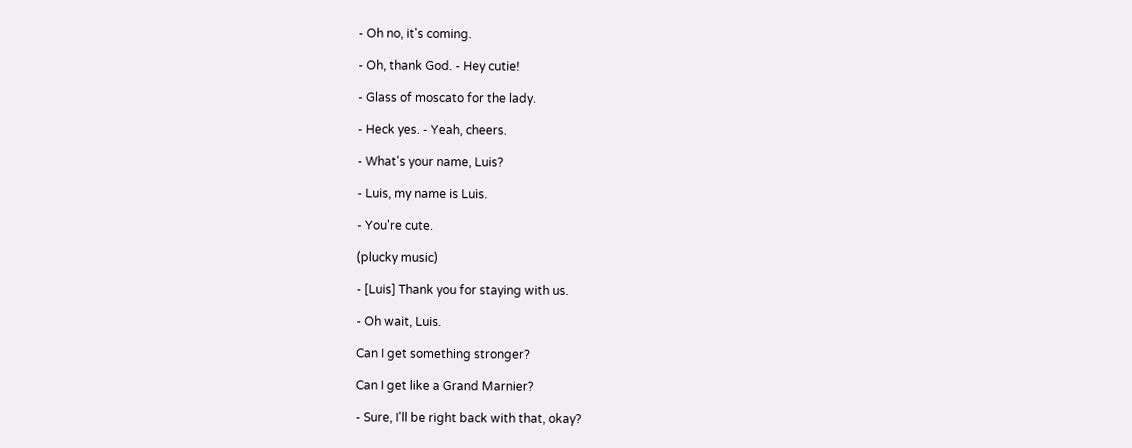- Oh no, it's coming.

- Oh, thank God. - Hey cutie!

- Glass of moscato for the lady.

- Heck yes. - Yeah, cheers.

- What's your name, Luis?

- Luis, my name is Luis.

- You're cute.

(plucky music)

- [Luis] Thank you for staying with us.

- Oh wait, Luis.

Can I get something stronger?

Can I get like a Grand Marnier?

- Sure, I'll be right back with that, okay?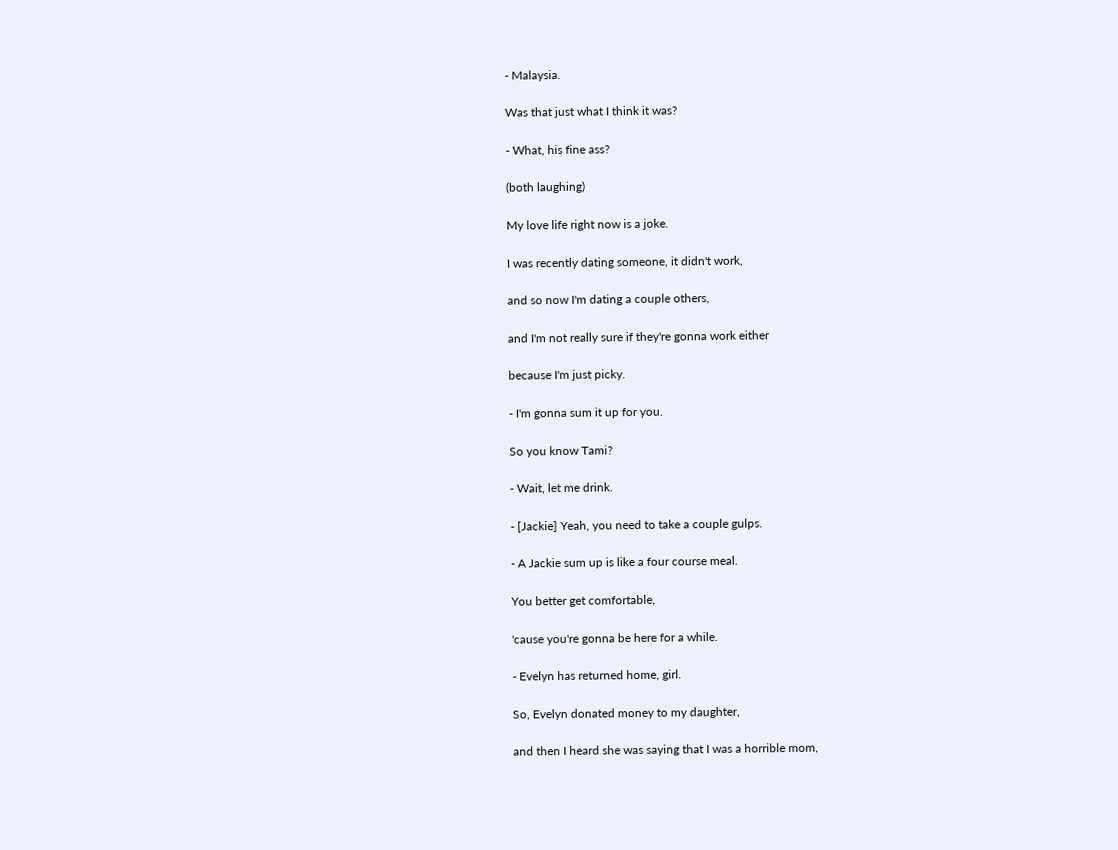- Malaysia.

Was that just what I think it was?

- What, his fine ass?

(both laughing)

My love life right now is a joke.

I was recently dating someone, it didn't work,

and so now I'm dating a couple others,

and I'm not really sure if they're gonna work either

because I'm just picky.

- I'm gonna sum it up for you.

So you know Tami?

- Wait, let me drink.

- [Jackie] Yeah, you need to take a couple gulps.

- A Jackie sum up is like a four course meal.

You better get comfortable,

'cause you're gonna be here for a while.

- Evelyn has returned home, girl.

So, Evelyn donated money to my daughter,

and then I heard she was saying that I was a horrible mom,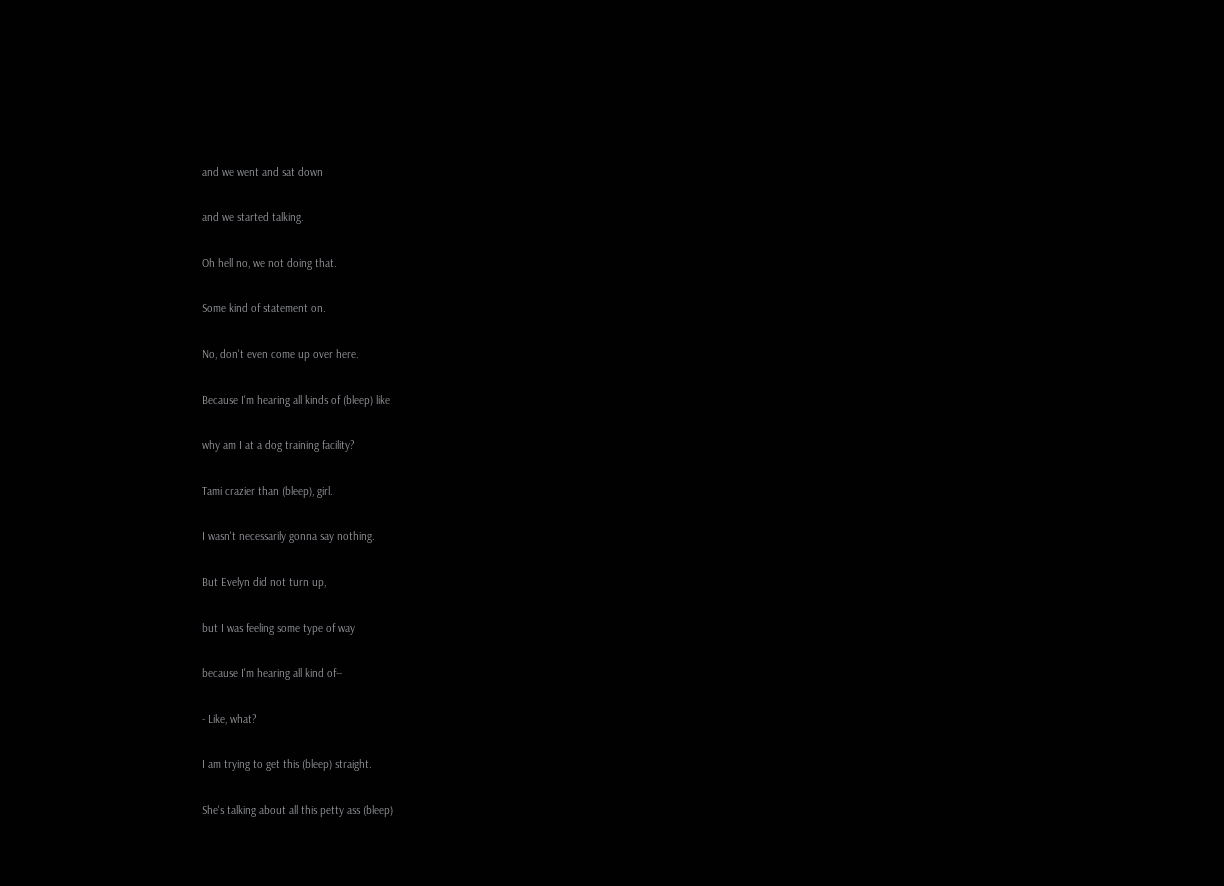and we went and sat down

and we started talking.

Oh hell no, we not doing that.

Some kind of statement on.

No, don't even come up over here.

Because I'm hearing all kinds of (bleep) like

why am I at a dog training facility?

Tami crazier than (bleep), girl.

I wasn't necessarily gonna say nothing.

But Evelyn did not turn up,

but I was feeling some type of way

because I'm hearing all kind of--

- Like, what?

I am trying to get this (bleep) straight.

She's talking about all this petty ass (bleep)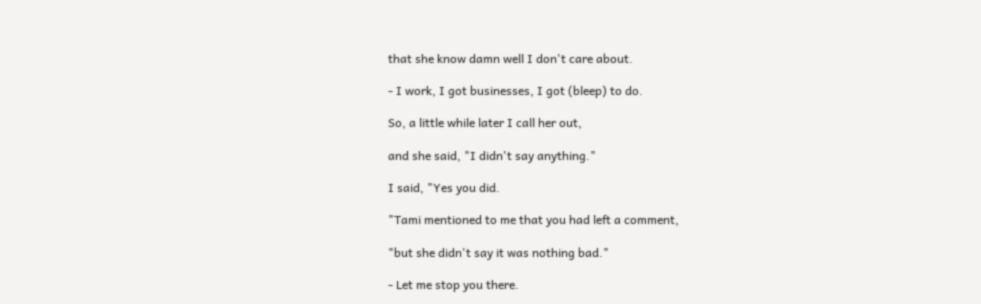that she know damn well I don't care about.

- I work, I got businesses, I got (bleep) to do.

So, a little while later I call her out,

and she said, "I didn't say anything."

I said, "Yes you did.

"Tami mentioned to me that you had left a comment,

"but she didn't say it was nothing bad."

- Let me stop you there.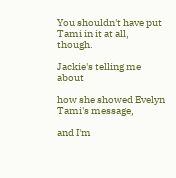You shouldn't have put Tami in it at all, though.

Jackie's telling me about

how she showed Evelyn Tami's message,

and I'm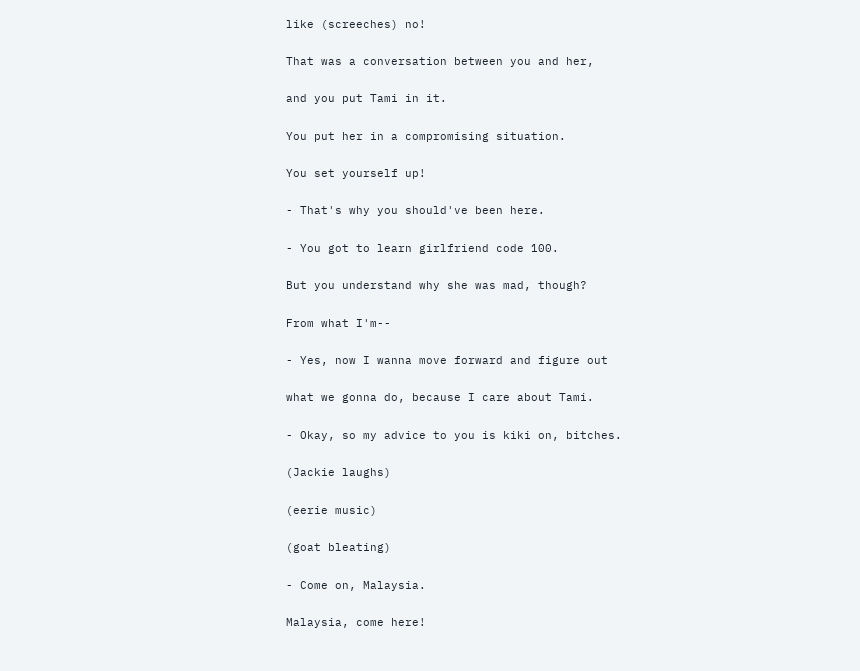like (screeches) no!

That was a conversation between you and her,

and you put Tami in it.

You put her in a compromising situation.

You set yourself up!

- That's why you should've been here.

- You got to learn girlfriend code 100.

But you understand why she was mad, though?

From what I'm--

- Yes, now I wanna move forward and figure out

what we gonna do, because I care about Tami.

- Okay, so my advice to you is kiki on, bitches.

(Jackie laughs)

(eerie music)

(goat bleating)

- Come on, Malaysia.

Malaysia, come here!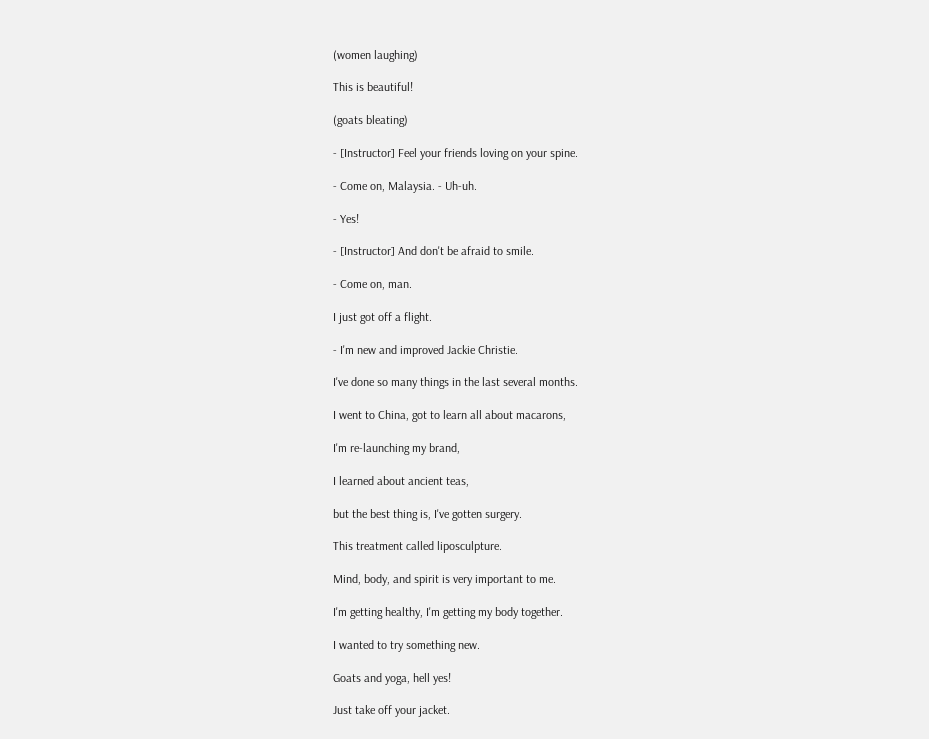(women laughing)

This is beautiful!

(goats bleating)

- [Instructor] Feel your friends loving on your spine.

- Come on, Malaysia. - Uh-uh.

- Yes!

- [Instructor] And don't be afraid to smile.

- Come on, man.

I just got off a flight.

- I'm new and improved Jackie Christie.

I've done so many things in the last several months.

I went to China, got to learn all about macarons,

I'm re-launching my brand,

I learned about ancient teas,

but the best thing is, I've gotten surgery.

This treatment called liposculpture.

Mind, body, and spirit is very important to me.

I'm getting healthy, I'm getting my body together.

I wanted to try something new.

Goats and yoga, hell yes!

Just take off your jacket.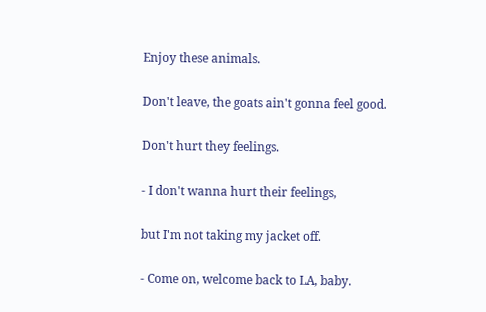Enjoy these animals.

Don't leave, the goats ain't gonna feel good.

Don't hurt they feelings.

- I don't wanna hurt their feelings,

but I'm not taking my jacket off.

- Come on, welcome back to LA, baby.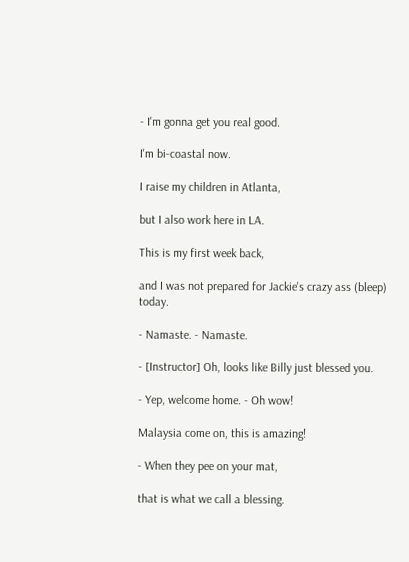- I'm gonna get you real good.

I'm bi-coastal now.

I raise my children in Atlanta,

but I also work here in LA.

This is my first week back,

and I was not prepared for Jackie's crazy ass (bleep) today.

- Namaste. - Namaste.

- [Instructor] Oh, looks like Billy just blessed you.

- Yep, welcome home. - Oh wow!

Malaysia come on, this is amazing!

- When they pee on your mat,

that is what we call a blessing.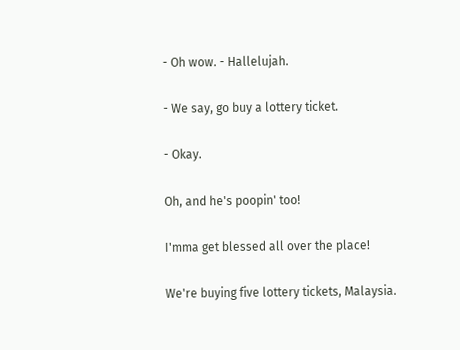- Oh wow. - Hallelujah.

- We say, go buy a lottery ticket.

- Okay.

Oh, and he's poopin' too!

I'mma get blessed all over the place!

We're buying five lottery tickets, Malaysia.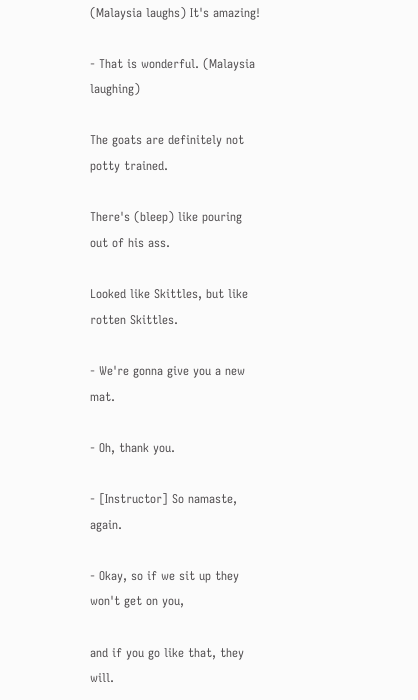(Malaysia laughs) It's amazing!

- That is wonderful. (Malaysia laughing)

The goats are definitely not potty trained.

There's (bleep) like pouring out of his ass.

Looked like Skittles, but like rotten Skittles.

- We're gonna give you a new mat.

- Oh, thank you.

- [Instructor] So namaste, again.

- Okay, so if we sit up they won't get on you,

and if you go like that, they will.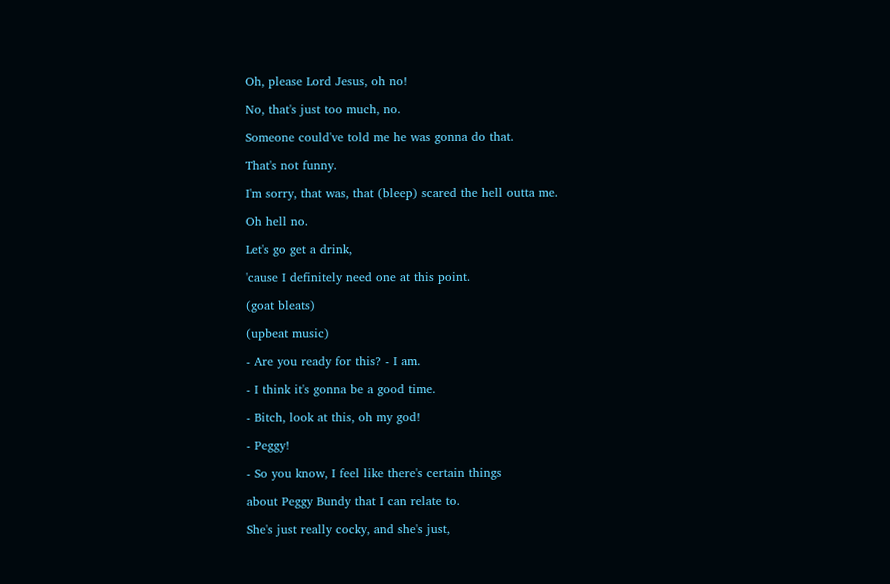Oh, please Lord Jesus, oh no!

No, that's just too much, no.

Someone could've told me he was gonna do that.

That's not funny.

I'm sorry, that was, that (bleep) scared the hell outta me.

Oh hell no.

Let's go get a drink,

'cause I definitely need one at this point.

(goat bleats)

(upbeat music)

- Are you ready for this? - I am.

- I think it's gonna be a good time.

- Bitch, look at this, oh my god!

- Peggy!

- So you know, I feel like there's certain things

about Peggy Bundy that I can relate to.

She's just really cocky, and she's just,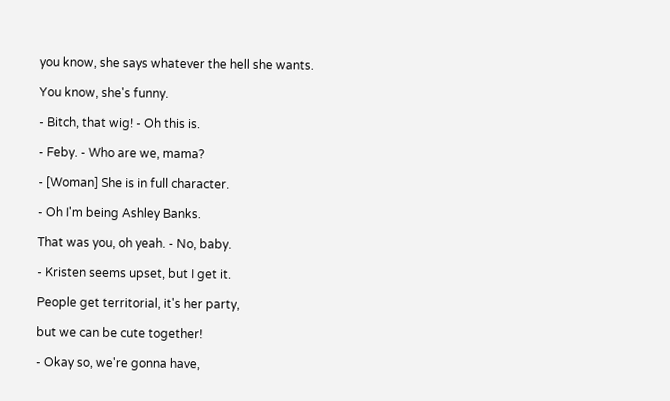you know, she says whatever the hell she wants.

You know, she's funny.

- Bitch, that wig! - Oh this is.

- Feby. - Who are we, mama?

- [Woman] She is in full character.

- Oh I'm being Ashley Banks.

That was you, oh yeah. - No, baby.

- Kristen seems upset, but I get it.

People get territorial, it's her party,

but we can be cute together!

- Okay so, we're gonna have,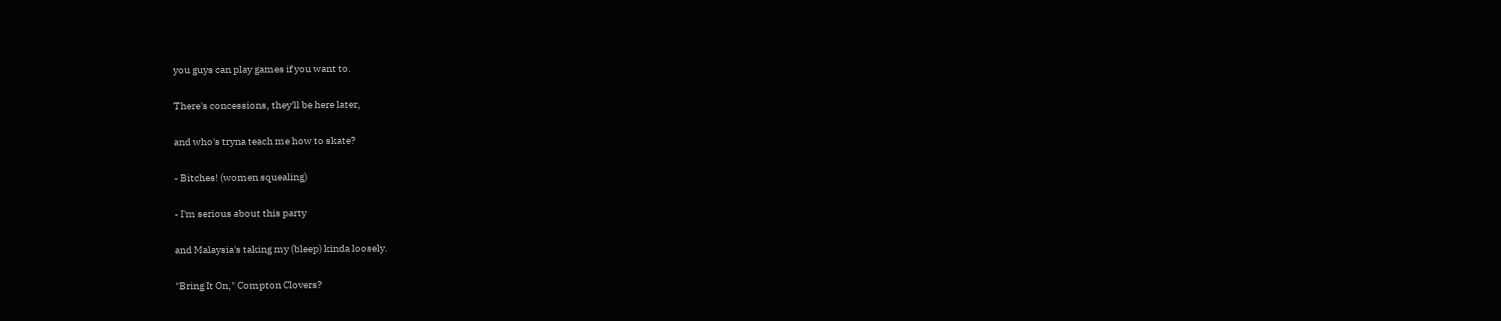you guys can play games if you want to.

There's concessions, they'll be here later,

and who's tryna teach me how to skate?

- Bitches! (women squealing)

- I'm serious about this party

and Malaysia's taking my (bleep) kinda loosely.

"Bring It On," Compton Clovers?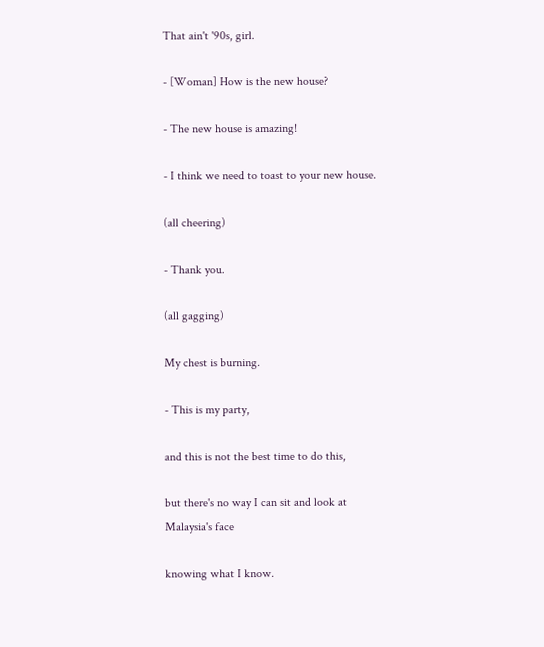That ain't '90s, girl.

- [Woman] How is the new house?

- The new house is amazing!

- I think we need to toast to your new house.

(all cheering)

- Thank you.

(all gagging)

My chest is burning.

- This is my party,

and this is not the best time to do this,

but there's no way I can sit and look at Malaysia's face

knowing what I know.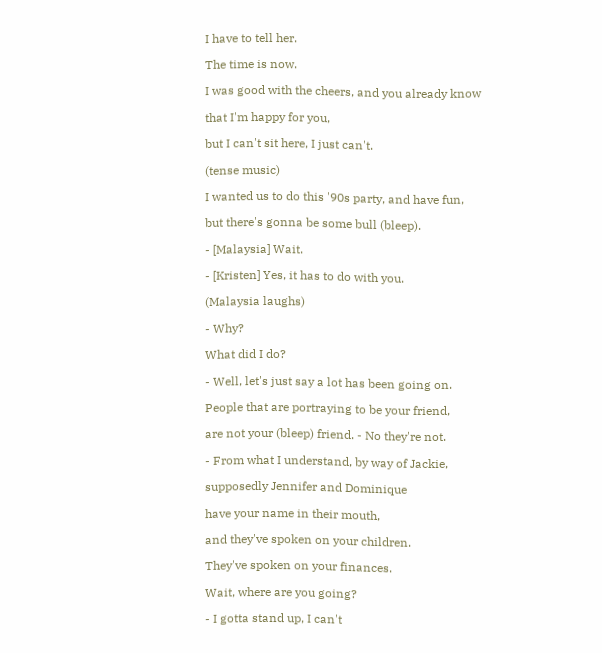I have to tell her.

The time is now.

I was good with the cheers, and you already know

that I'm happy for you,

but I can't sit here, I just can't.

(tense music)

I wanted us to do this '90s party, and have fun,

but there's gonna be some bull (bleep).

- [Malaysia] Wait.

- [Kristen] Yes, it has to do with you.

(Malaysia laughs)

- Why?

What did I do?

- Well, let's just say a lot has been going on.

People that are portraying to be your friend,

are not your (bleep) friend. - No they're not.

- From what I understand, by way of Jackie,

supposedly Jennifer and Dominique

have your name in their mouth,

and they've spoken on your children.

They've spoken on your finances.

Wait, where are you going?

- I gotta stand up, I can't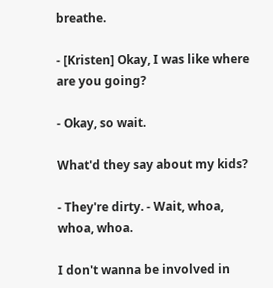breathe.

- [Kristen] Okay, I was like where are you going?

- Okay, so wait.

What'd they say about my kids?

- They're dirty. - Wait, whoa, whoa, whoa.

I don't wanna be involved in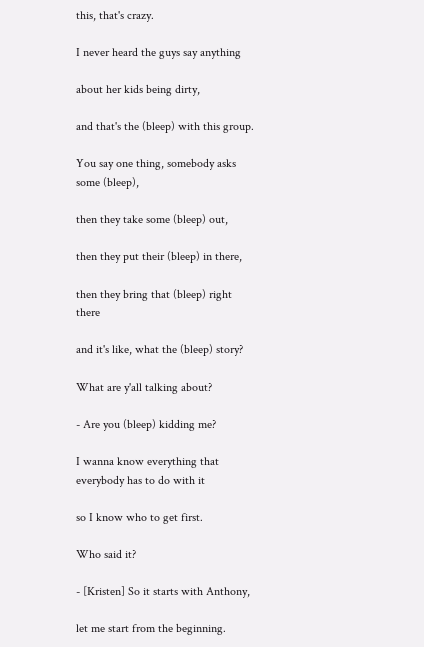this, that's crazy.

I never heard the guys say anything

about her kids being dirty,

and that's the (bleep) with this group.

You say one thing, somebody asks some (bleep),

then they take some (bleep) out,

then they put their (bleep) in there,

then they bring that (bleep) right there

and it's like, what the (bleep) story?

What are y'all talking about?

- Are you (bleep) kidding me?

I wanna know everything that everybody has to do with it

so I know who to get first.

Who said it?

- [Kristen] So it starts with Anthony,

let me start from the beginning.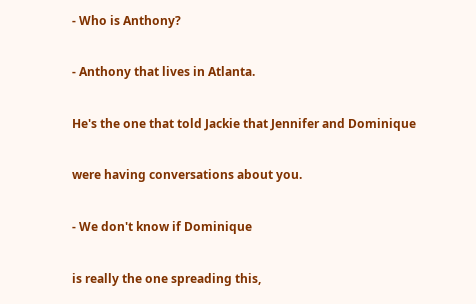- Who is Anthony?

- Anthony that lives in Atlanta.

He's the one that told Jackie that Jennifer and Dominique

were having conversations about you.

- We don't know if Dominique

is really the one spreading this,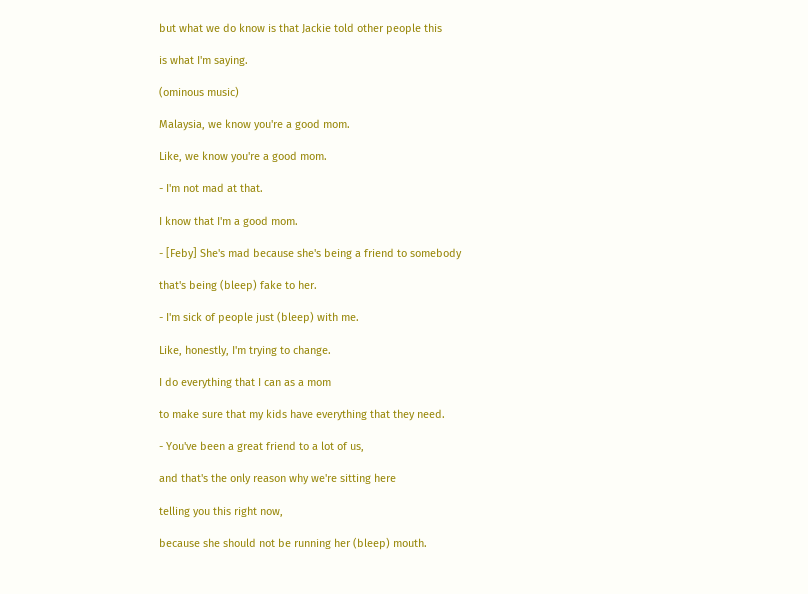but what we do know is that Jackie told other people this

is what I'm saying.

(ominous music)

Malaysia, we know you're a good mom.

Like, we know you're a good mom.

- I'm not mad at that.

I know that I'm a good mom.

- [Feby] She's mad because she's being a friend to somebody

that's being (bleep) fake to her.

- I'm sick of people just (bleep) with me.

Like, honestly, I'm trying to change.

I do everything that I can as a mom

to make sure that my kids have everything that they need.

- You've been a great friend to a lot of us,

and that's the only reason why we're sitting here

telling you this right now,

because she should not be running her (bleep) mouth.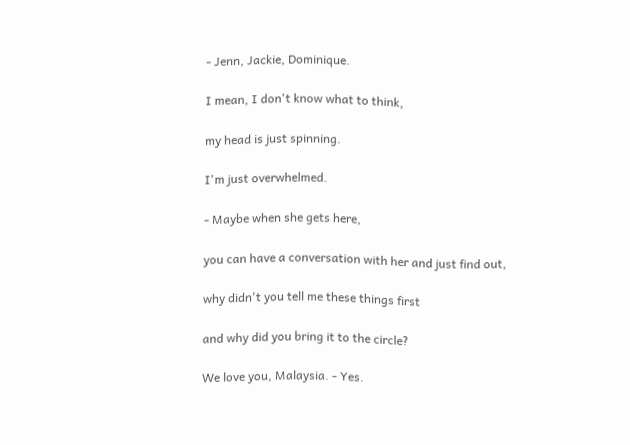- Jenn, Jackie, Dominique.

I mean, I don't know what to think,

my head is just spinning.

I'm just overwhelmed.

- Maybe when she gets here,

you can have a conversation with her and just find out,

why didn't you tell me these things first

and why did you bring it to the circle?

We love you, Malaysia. - Yes.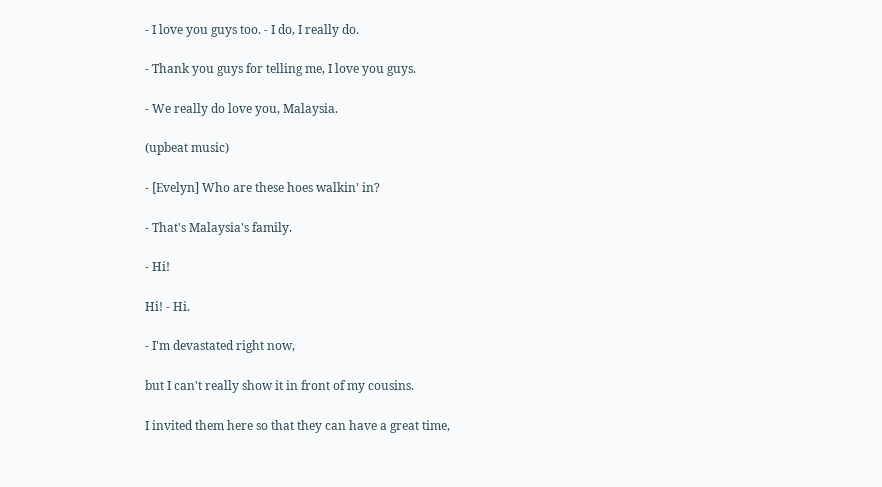- I love you guys too. - I do, I really do.

- Thank you guys for telling me, I love you guys.

- We really do love you, Malaysia.

(upbeat music)

- [Evelyn] Who are these hoes walkin' in?

- That's Malaysia's family.

- Hi!

Hi! - Hi.

- I'm devastated right now,

but I can't really show it in front of my cousins.

I invited them here so that they can have a great time,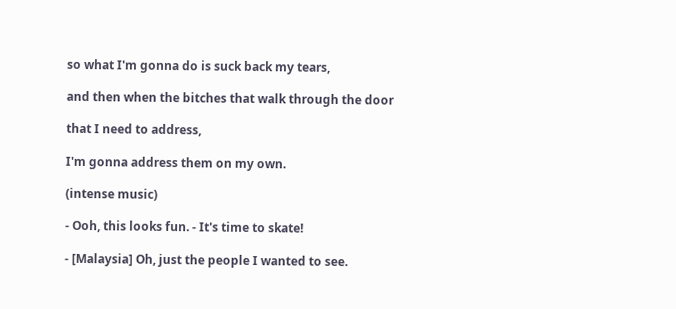so what I'm gonna do is suck back my tears,

and then when the bitches that walk through the door

that I need to address,

I'm gonna address them on my own.

(intense music)

- Ooh, this looks fun. - It's time to skate!

- [Malaysia] Oh, just the people I wanted to see.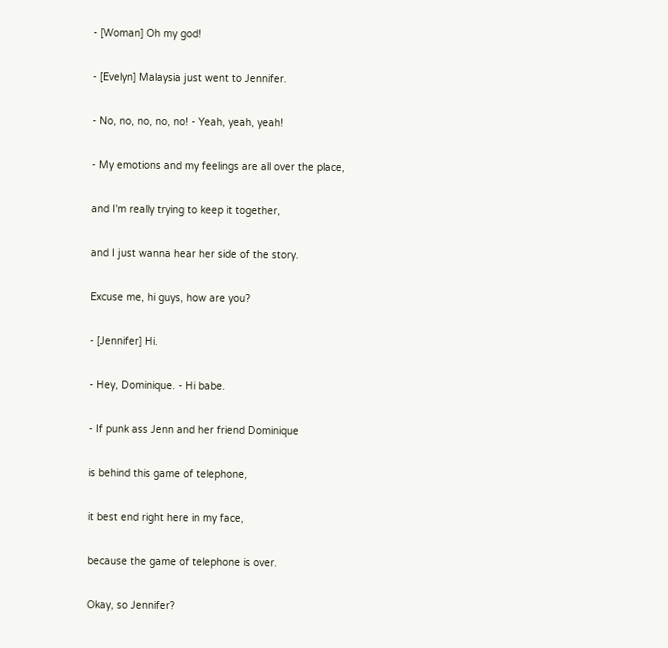- [Woman] Oh my god!

- [Evelyn] Malaysia just went to Jennifer.

- No, no, no, no, no! - Yeah, yeah, yeah!

- My emotions and my feelings are all over the place,

and I'm really trying to keep it together,

and I just wanna hear her side of the story.

Excuse me, hi guys, how are you?

- [Jennifer] Hi.

- Hey, Dominique. - Hi babe.

- If punk ass Jenn and her friend Dominique

is behind this game of telephone,

it best end right here in my face,

because the game of telephone is over.

Okay, so Jennifer?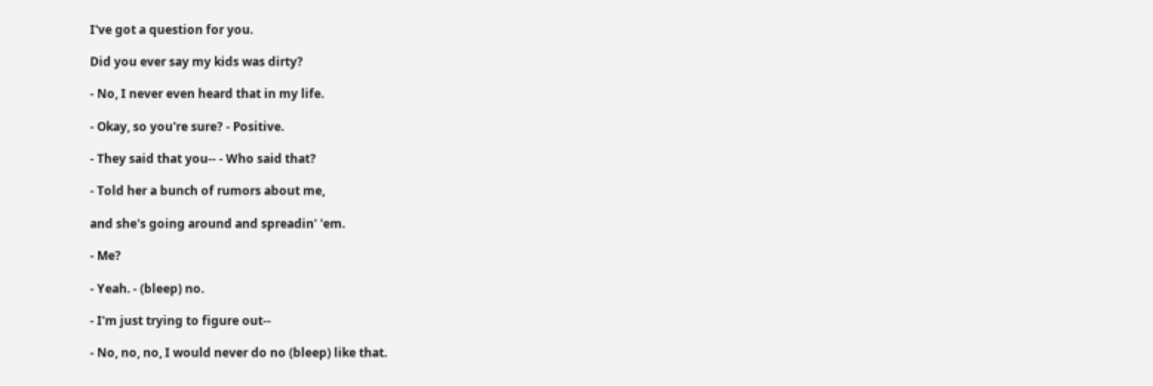I've got a question for you.

Did you ever say my kids was dirty?

- No, I never even heard that in my life.

- Okay, so you're sure? - Positive.

- They said that you-- - Who said that?

- Told her a bunch of rumors about me,

and she's going around and spreadin' 'em.

- Me?

- Yeah. - (bleep) no.

- I'm just trying to figure out--

- No, no, no, I would never do no (bleep) like that.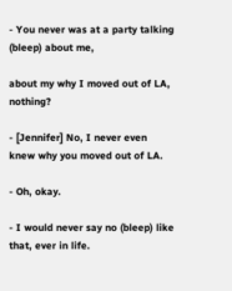- You never was at a party talking (bleep) about me,

about my why I moved out of LA, nothing?

- [Jennifer] No, I never even knew why you moved out of LA.

- Oh, okay.

- I would never say no (bleep) like that, ever in life.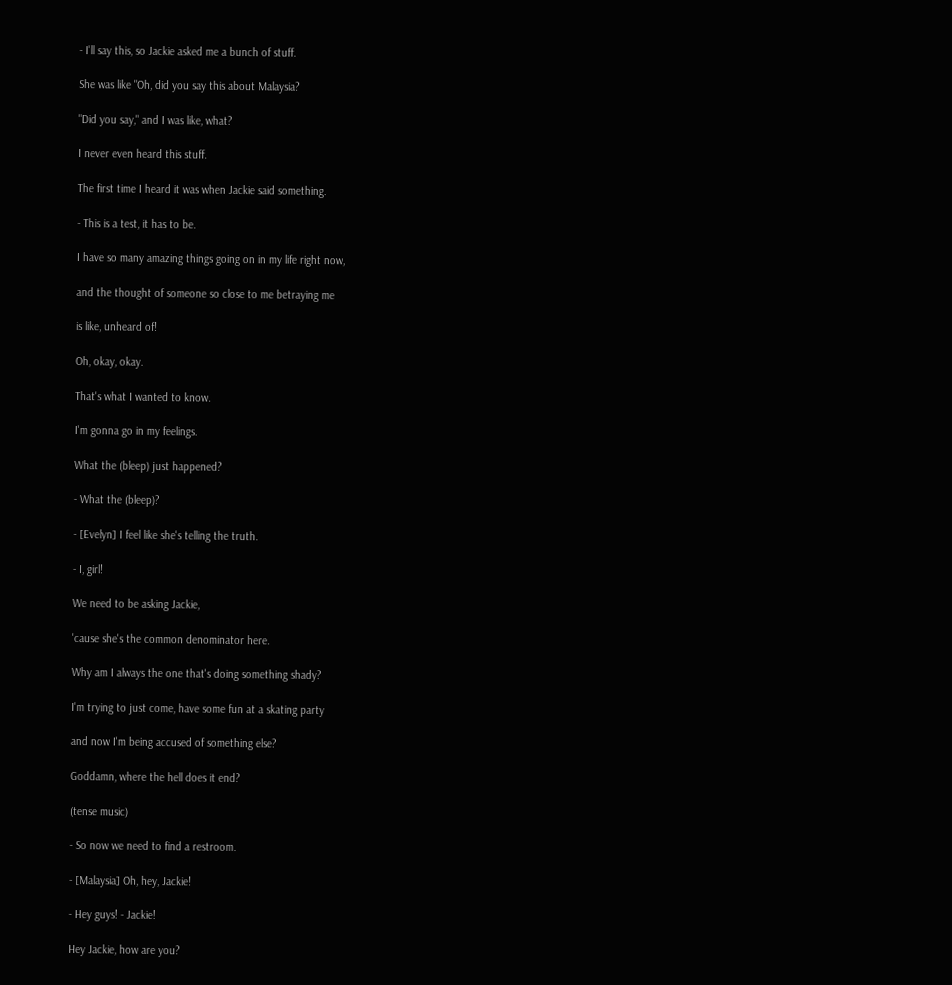- I'll say this, so Jackie asked me a bunch of stuff.

She was like "Oh, did you say this about Malaysia?

"Did you say," and I was like, what?

I never even heard this stuff.

The first time I heard it was when Jackie said something.

- This is a test, it has to be.

I have so many amazing things going on in my life right now,

and the thought of someone so close to me betraying me

is like, unheard of!

Oh, okay, okay.

That's what I wanted to know.

I'm gonna go in my feelings.

What the (bleep) just happened?

- What the (bleep)?

- [Evelyn] I feel like she's telling the truth.

- I, girl!

We need to be asking Jackie,

'cause she's the common denominator here.

Why am I always the one that's doing something shady?

I'm trying to just come, have some fun at a skating party

and now I'm being accused of something else?

Goddamn, where the hell does it end?

(tense music)

- So now we need to find a restroom.

- [Malaysia] Oh, hey, Jackie!

- Hey guys! - Jackie!

Hey Jackie, how are you?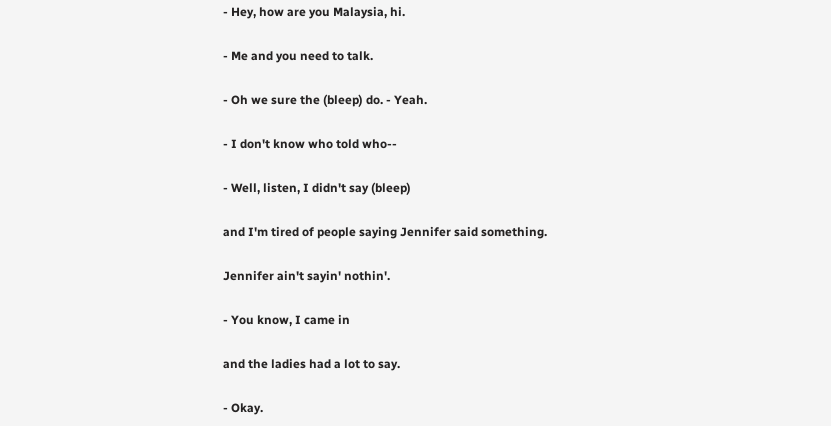- Hey, how are you Malaysia, hi.

- Me and you need to talk.

- Oh we sure the (bleep) do. - Yeah.

- I don't know who told who--

- Well, listen, I didn't say (bleep)

and I'm tired of people saying Jennifer said something.

Jennifer ain't sayin' nothin'.

- You know, I came in

and the ladies had a lot to say.

- Okay.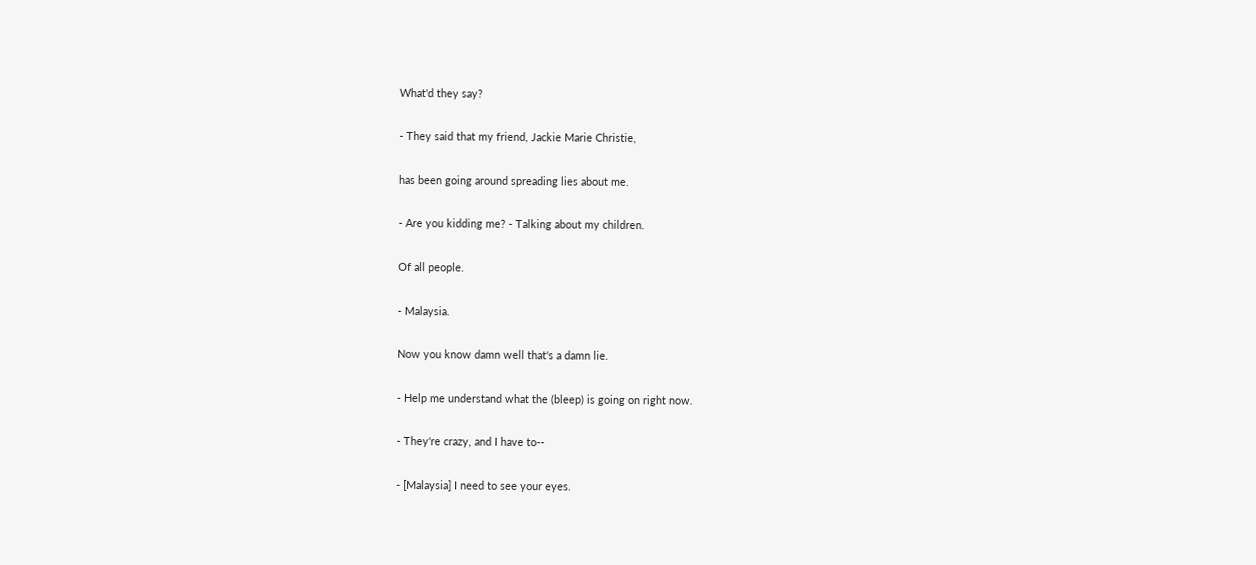What'd they say?

- They said that my friend, Jackie Marie Christie,

has been going around spreading lies about me.

- Are you kidding me? - Talking about my children.

Of all people.

- Malaysia.

Now you know damn well that's a damn lie.

- Help me understand what the (bleep) is going on right now.

- They're crazy, and I have to--

- [Malaysia] I need to see your eyes.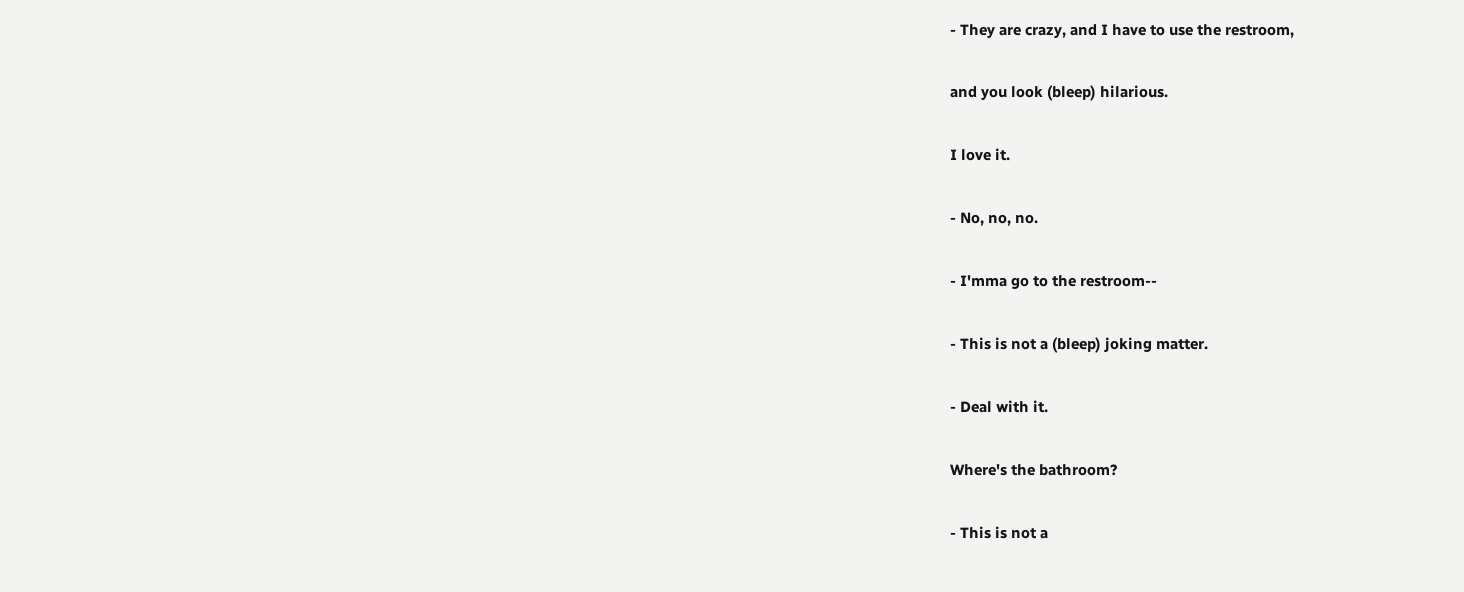- They are crazy, and I have to use the restroom,

and you look (bleep) hilarious.

I love it.

- No, no, no.

- I'mma go to the restroom--

- This is not a (bleep) joking matter.

- Deal with it.

Where's the bathroom?

- This is not a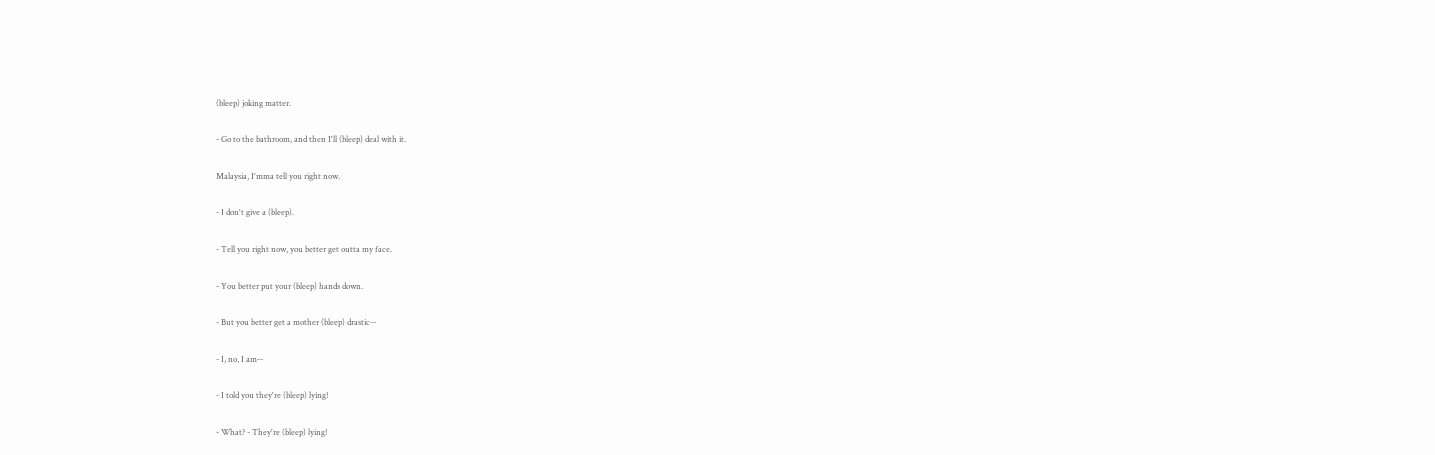(bleep) joking matter.

- Go to the bathroom, and then I'll (bleep) deal with it.

Malaysia, I'mma tell you right now.

- I don't give a (bleep).

- Tell you right now, you better get outta my face.

- You better put your (bleep) hands down.

- But you better get a mother (bleep) drastic--

- I, no, I am--

- I told you they're (bleep) lying!

- What? - They're (bleep) lying!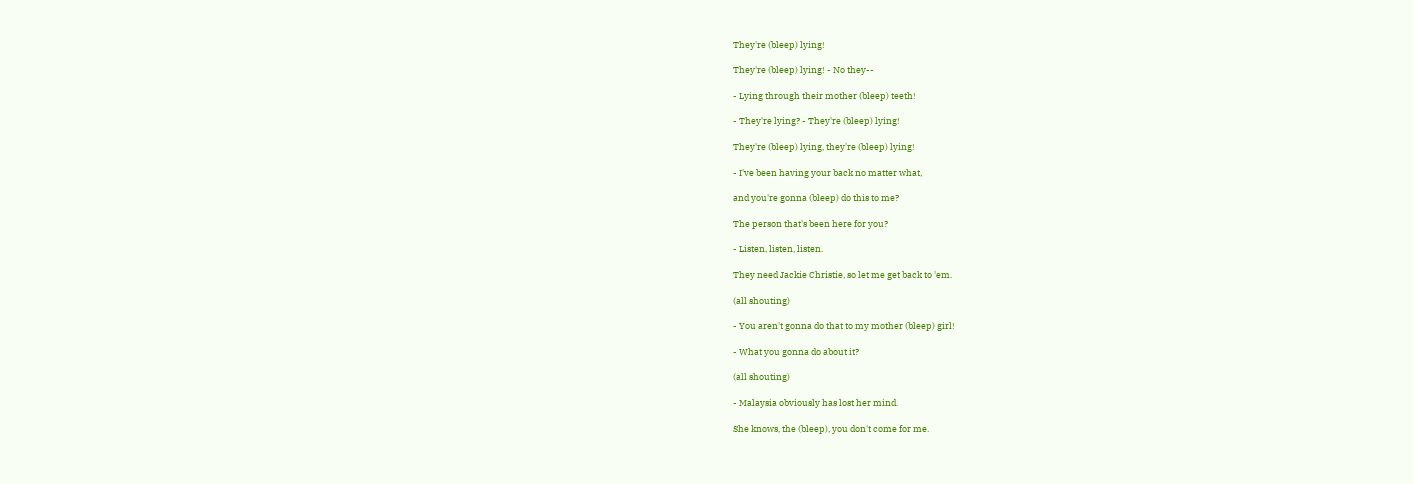They're (bleep) lying!

They're (bleep) lying! - No they--

- Lying through their mother (bleep) teeth!

- They're lying? - They're (bleep) lying!

They're (bleep) lying, they're (bleep) lying!

- I've been having your back no matter what,

and you're gonna (bleep) do this to me?

The person that's been here for you?

- Listen, listen, listen.

They need Jackie Christie, so let me get back to 'em.

(all shouting)

- You aren't gonna do that to my mother (bleep) girl!

- What you gonna do about it?

(all shouting)

- Malaysia obviously has lost her mind.

She knows, the (bleep), you don't come for me.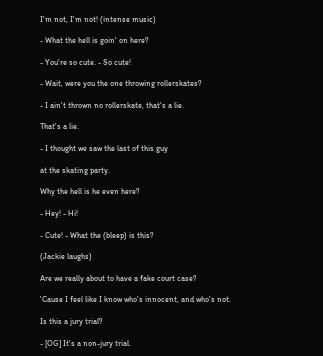I'm not, I'm not! (intense music)

- What the hell is goin' on here?

- You're so cute. - So cute!

- Wait, were you the one throwing rollerskates?

- I ain't thrown no rollerskate, that's a lie.

That's a lie.

- I thought we saw the last of this guy

at the skating party.

Why the hell is he even here?

- Hey! - Hi!

- Cute! - What the (bleep) is this?

(Jackie laughs)

Are we really about to have a fake court case?

'Cause I feel like I know who's innocent, and who's not.

Is this a jury trial?

- [OG] It's a non-jury trial.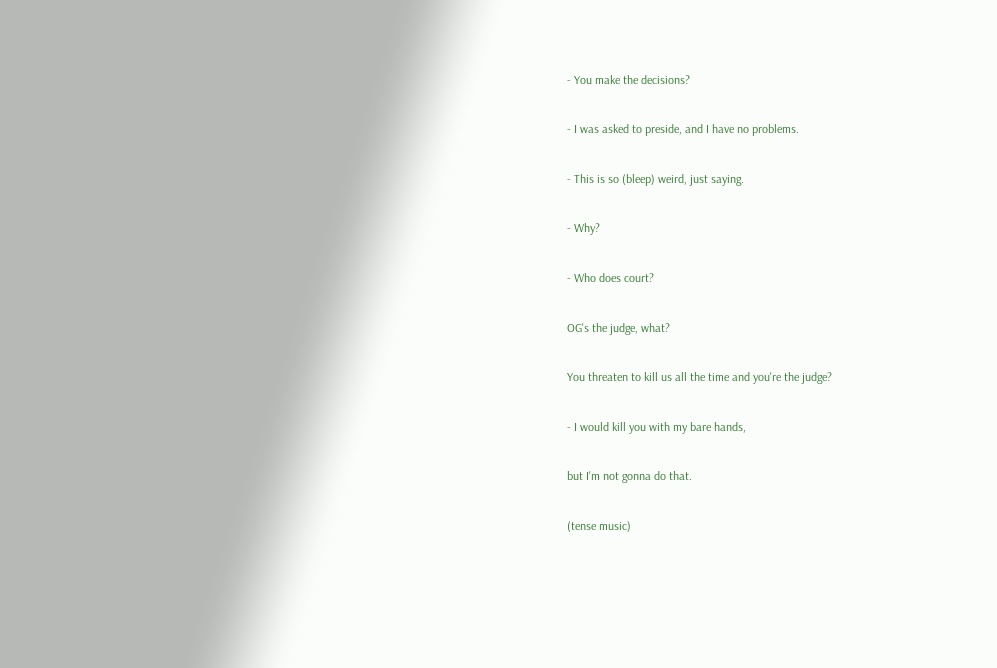- You make the decisions?

- I was asked to preside, and I have no problems.

- This is so (bleep) weird, just saying.

- Why?

- Who does court?

OG's the judge, what?

You threaten to kill us all the time and you're the judge?

- I would kill you with my bare hands,

but I'm not gonna do that.

(tense music)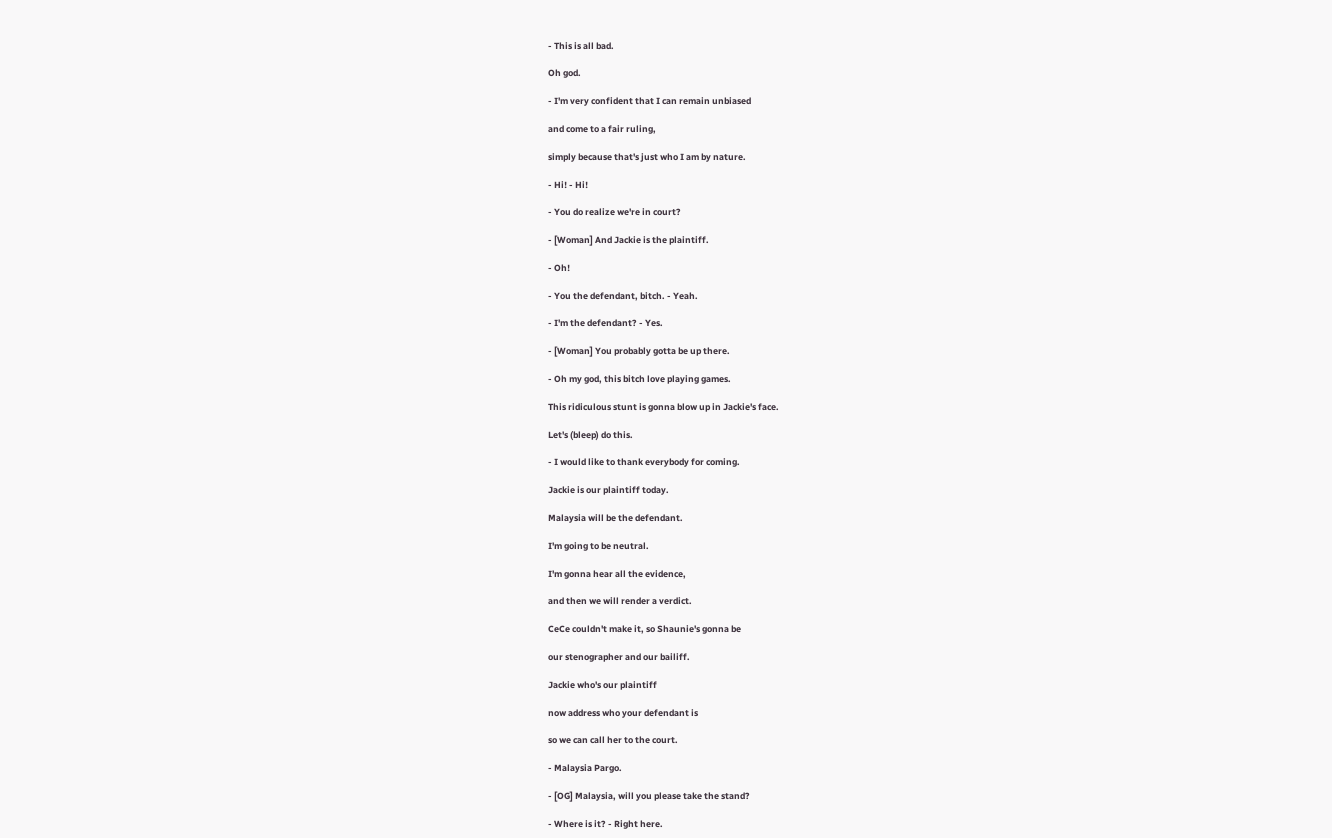- This is all bad.

Oh god.

- I'm very confident that I can remain unbiased

and come to a fair ruling,

simply because that's just who I am by nature.

- Hi! - Hi!

- You do realize we're in court?

- [Woman] And Jackie is the plaintiff.

- Oh!

- You the defendant, bitch. - Yeah.

- I'm the defendant? - Yes.

- [Woman] You probably gotta be up there.

- Oh my god, this bitch love playing games.

This ridiculous stunt is gonna blow up in Jackie's face.

Let's (bleep) do this.

- I would like to thank everybody for coming.

Jackie is our plaintiff today.

Malaysia will be the defendant.

I'm going to be neutral.

I'm gonna hear all the evidence,

and then we will render a verdict.

CeCe couldn't make it, so Shaunie's gonna be

our stenographer and our bailiff.

Jackie who's our plaintiff

now address who your defendant is

so we can call her to the court.

- Malaysia Pargo.

- [OG] Malaysia, will you please take the stand?

- Where is it? - Right here.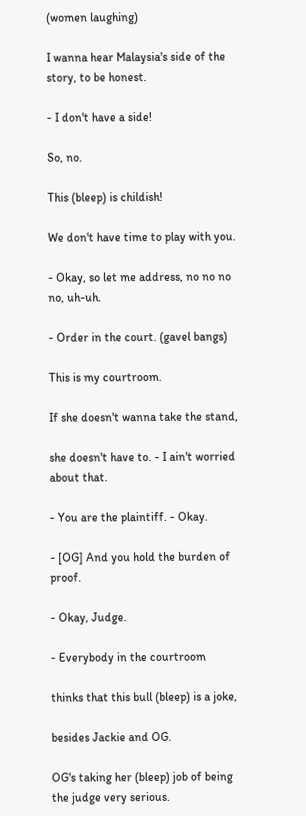(women laughing)

I wanna hear Malaysia's side of the story, to be honest.

- I don't have a side!

So, no.

This (bleep) is childish!

We don't have time to play with you.

- Okay, so let me address, no no no no, uh-uh.

- Order in the court. (gavel bangs)

This is my courtroom.

If she doesn't wanna take the stand,

she doesn't have to. - I ain't worried about that.

- You are the plaintiff. - Okay.

- [OG] And you hold the burden of proof.

- Okay, Judge.

- Everybody in the courtroom

thinks that this bull (bleep) is a joke,

besides Jackie and OG.

OG's taking her (bleep) job of being the judge very serious.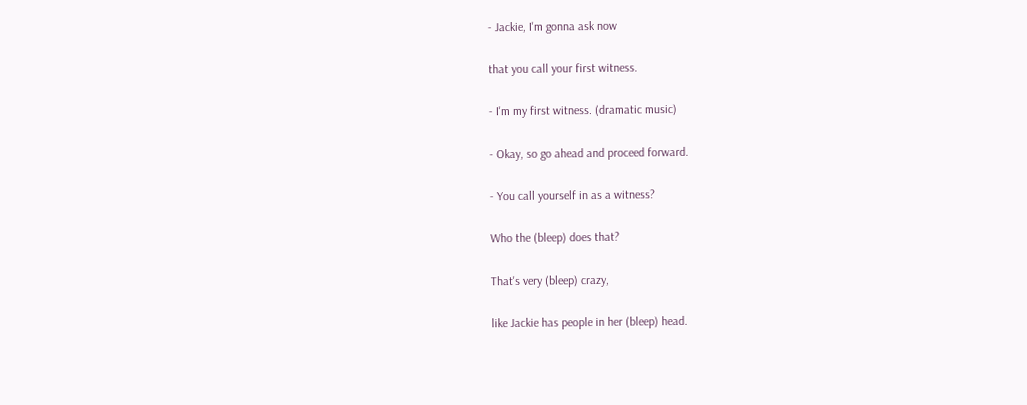- Jackie, I'm gonna ask now

that you call your first witness.

- I'm my first witness. (dramatic music)

- Okay, so go ahead and proceed forward.

- You call yourself in as a witness?

Who the (bleep) does that?

That's very (bleep) crazy,

like Jackie has people in her (bleep) head.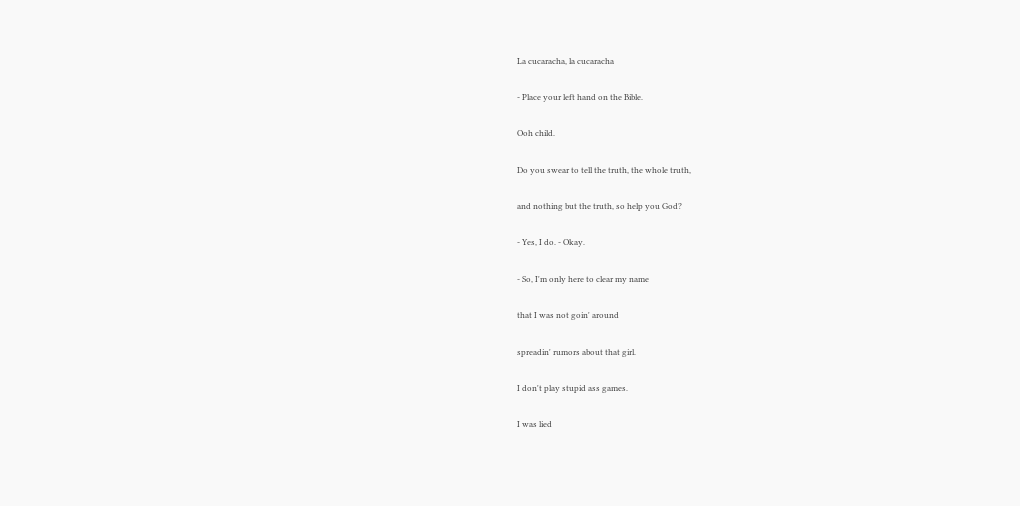La cucaracha, la cucaracha

- Place your left hand on the Bible.

Ooh child.

Do you swear to tell the truth, the whole truth,

and nothing but the truth, so help you God?

- Yes, I do. - Okay.

- So, I'm only here to clear my name

that I was not goin' around

spreadin' rumors about that girl.

I don't play stupid ass games.

I was lied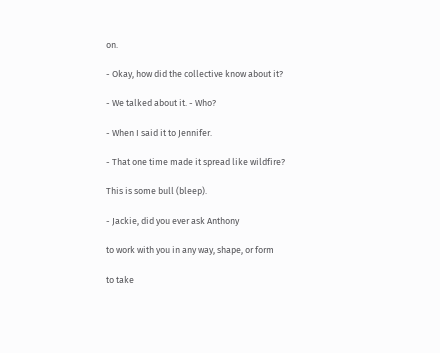on.

- Okay, how did the collective know about it?

- We talked about it. - Who?

- When I said it to Jennifer.

- That one time made it spread like wildfire?

This is some bull (bleep).

- Jackie, did you ever ask Anthony

to work with you in any way, shape, or form

to take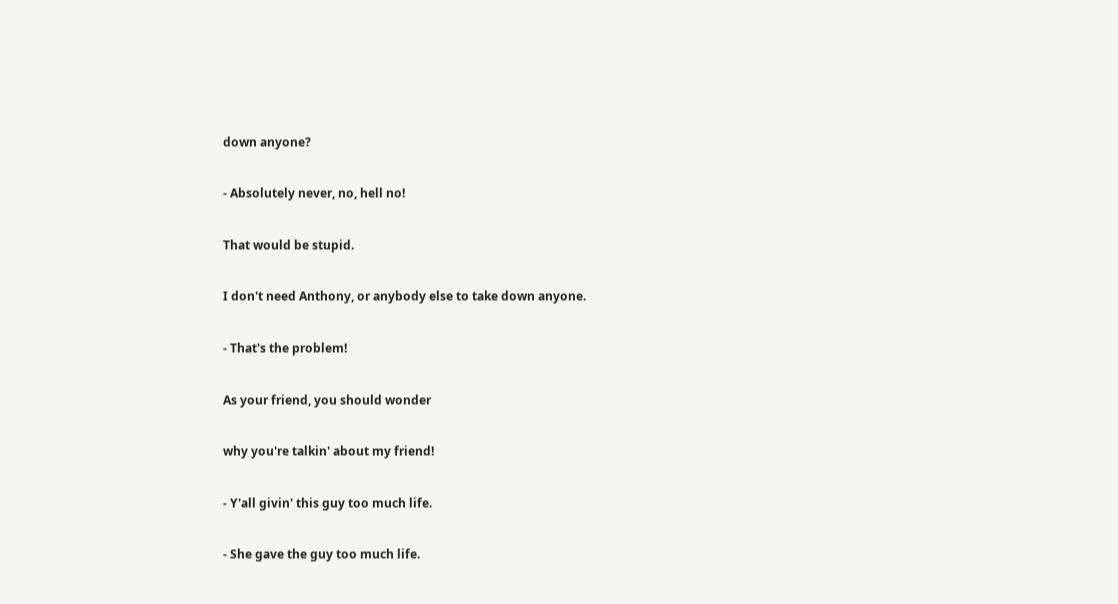down anyone?

- Absolutely never, no, hell no!

That would be stupid.

I don't need Anthony, or anybody else to take down anyone.

- That's the problem!

As your friend, you should wonder

why you're talkin' about my friend!

- Y'all givin' this guy too much life.

- She gave the guy too much life.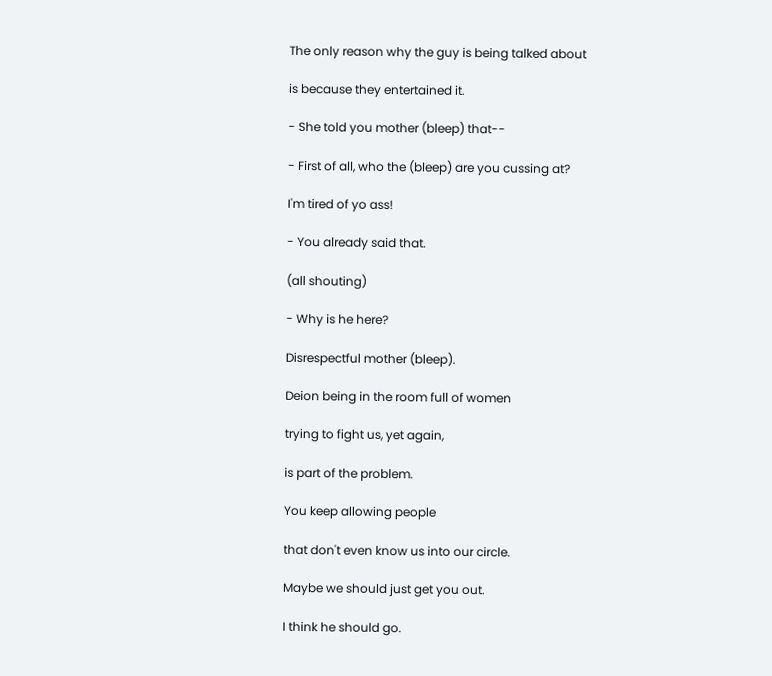The only reason why the guy is being talked about

is because they entertained it.

- She told you mother (bleep) that--

- First of all, who the (bleep) are you cussing at?

I'm tired of yo ass!

- You already said that.

(all shouting)

- Why is he here?

Disrespectful mother (bleep).

Deion being in the room full of women

trying to fight us, yet again,

is part of the problem.

You keep allowing people

that don't even know us into our circle.

Maybe we should just get you out.

I think he should go.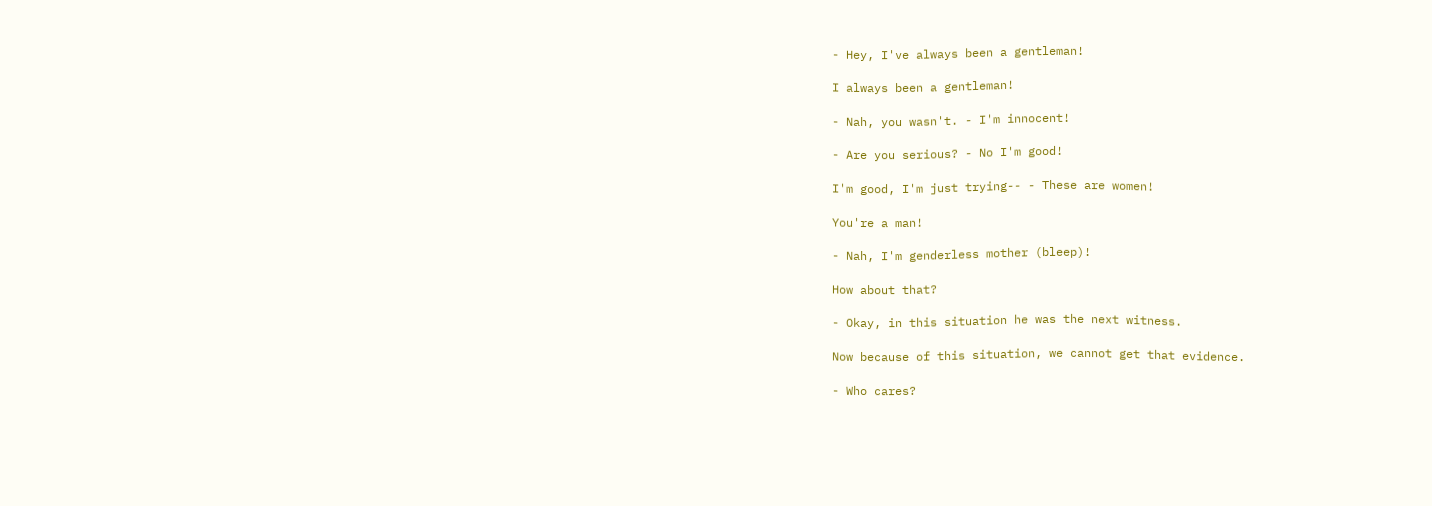- Hey, I've always been a gentleman!

I always been a gentleman!

- Nah, you wasn't. - I'm innocent!

- Are you serious? - No I'm good!

I'm good, I'm just trying-- - These are women!

You're a man!

- Nah, I'm genderless mother (bleep)!

How about that?

- Okay, in this situation he was the next witness.

Now because of this situation, we cannot get that evidence.

- Who cares?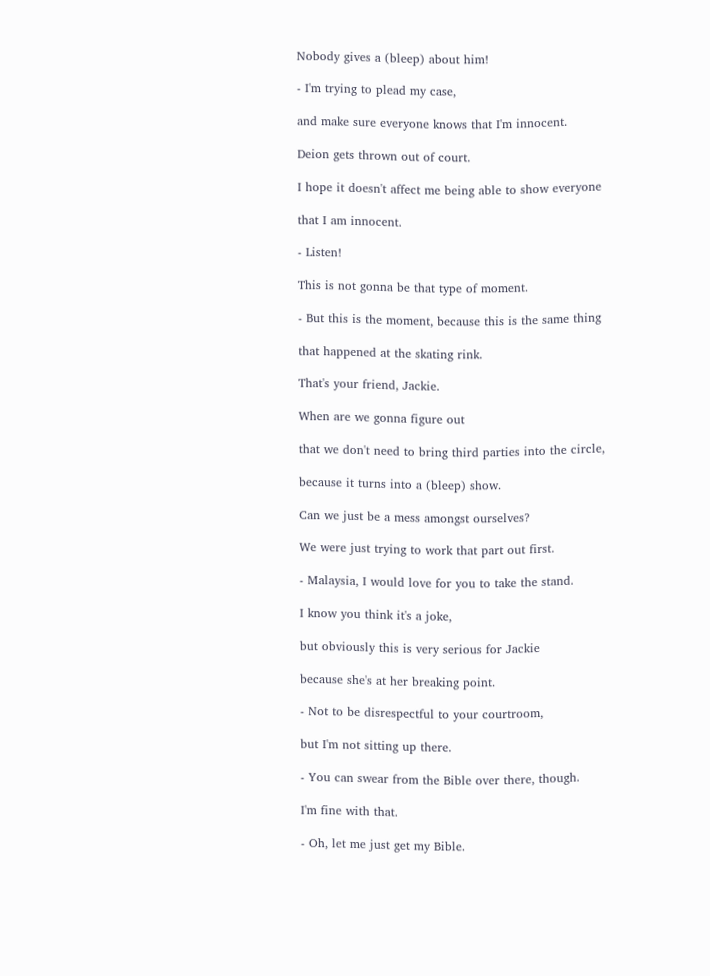Nobody gives a (bleep) about him!

- I'm trying to plead my case,

and make sure everyone knows that I'm innocent.

Deion gets thrown out of court.

I hope it doesn't affect me being able to show everyone

that I am innocent.

- Listen!

This is not gonna be that type of moment.

- But this is the moment, because this is the same thing

that happened at the skating rink.

That's your friend, Jackie.

When are we gonna figure out

that we don't need to bring third parties into the circle,

because it turns into a (bleep) show.

Can we just be a mess amongst ourselves?

We were just trying to work that part out first.

- Malaysia, I would love for you to take the stand.

I know you think it's a joke,

but obviously this is very serious for Jackie

because she's at her breaking point.

- Not to be disrespectful to your courtroom,

but I'm not sitting up there.

- You can swear from the Bible over there, though.

I'm fine with that.

- Oh, let me just get my Bible.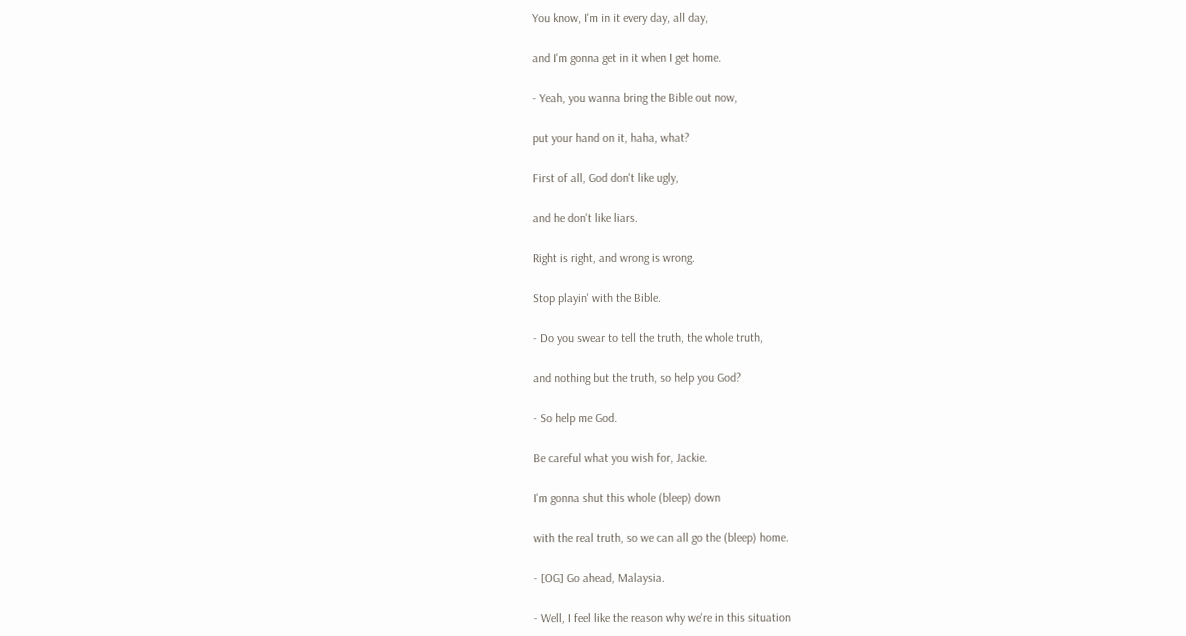You know, I'm in it every day, all day,

and I'm gonna get in it when I get home.

- Yeah, you wanna bring the Bible out now,

put your hand on it, haha, what?

First of all, God don't like ugly,

and he don't like liars.

Right is right, and wrong is wrong.

Stop playin' with the Bible.

- Do you swear to tell the truth, the whole truth,

and nothing but the truth, so help you God?

- So help me God.

Be careful what you wish for, Jackie.

I'm gonna shut this whole (bleep) down

with the real truth, so we can all go the (bleep) home.

- [OG] Go ahead, Malaysia.

- Well, I feel like the reason why we're in this situation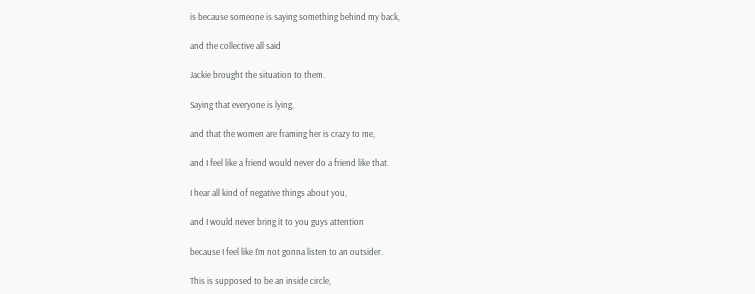is because someone is saying something behind my back,

and the collective all said

Jackie brought the situation to them.

Saying that everyone is lying,

and that the women are framing her is crazy to me,

and I feel like a friend would never do a friend like that.

I hear all kind of negative things about you,

and I would never bring it to you guys attention

because I feel like I'm not gonna listen to an outsider.

This is supposed to be an inside circle,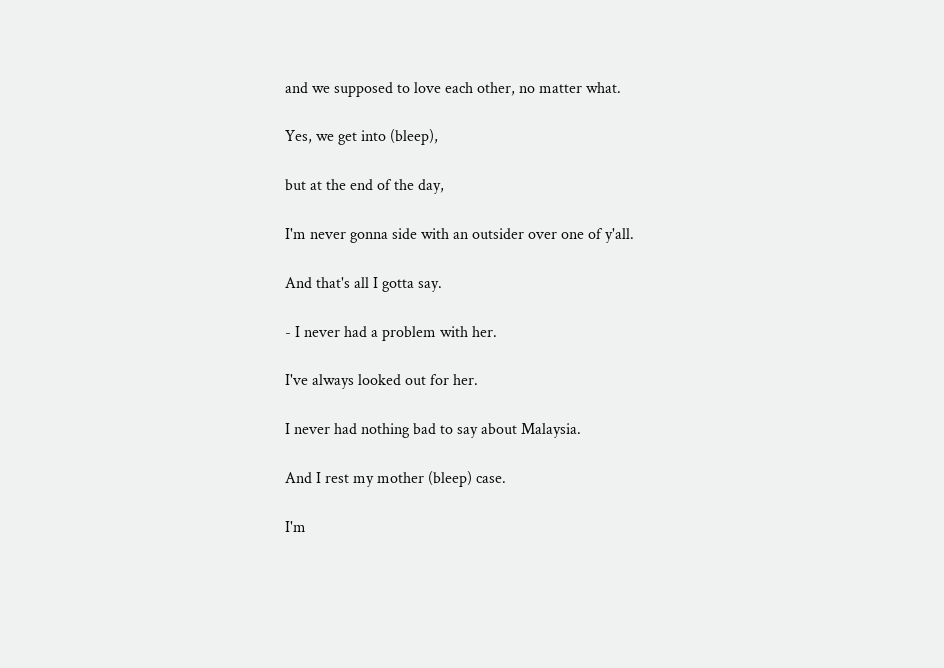and we supposed to love each other, no matter what.

Yes, we get into (bleep),

but at the end of the day,

I'm never gonna side with an outsider over one of y'all.

And that's all I gotta say.

- I never had a problem with her.

I've always looked out for her.

I never had nothing bad to say about Malaysia.

And I rest my mother (bleep) case.

I'm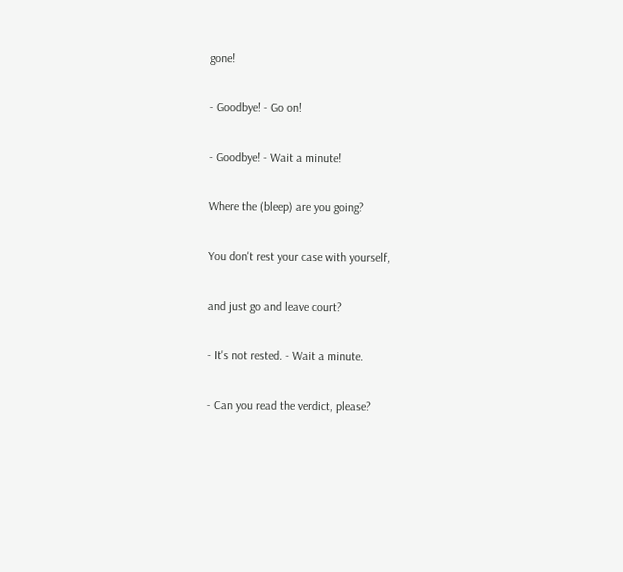gone!

- Goodbye! - Go on!

- Goodbye! - Wait a minute!

Where the (bleep) are you going?

You don't rest your case with yourself,

and just go and leave court?

- It's not rested. - Wait a minute.

- Can you read the verdict, please?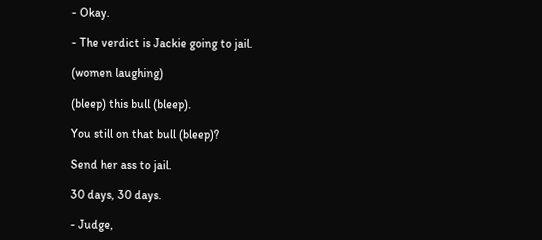- Okay.

- The verdict is Jackie going to jail.

(women laughing)

(bleep) this bull (bleep).

You still on that bull (bleep)?

Send her ass to jail.

30 days, 30 days.

- Judge,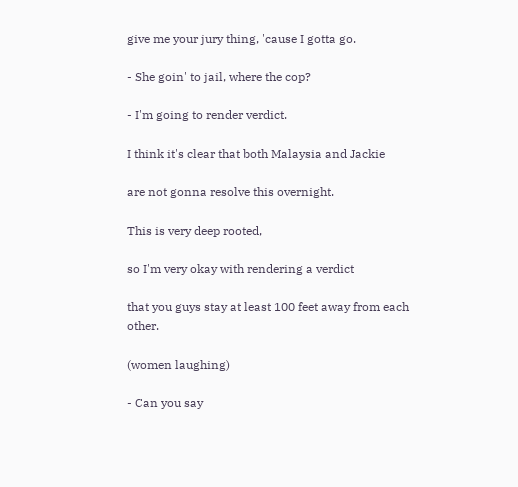give me your jury thing, 'cause I gotta go.

- She goin' to jail, where the cop?

- I'm going to render verdict.

I think it's clear that both Malaysia and Jackie

are not gonna resolve this overnight.

This is very deep rooted,

so I'm very okay with rendering a verdict

that you guys stay at least 100 feet away from each other.

(women laughing)

- Can you say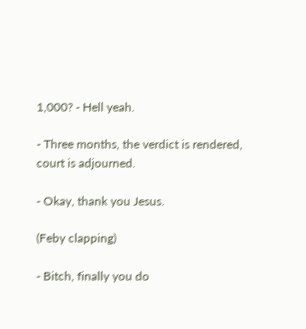1,000? - Hell yeah.

- Three months, the verdict is rendered, court is adjourned.

- Okay, thank you Jesus.

(Feby clapping)

- Bitch, finally you do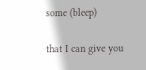some (bleep)

that I can give you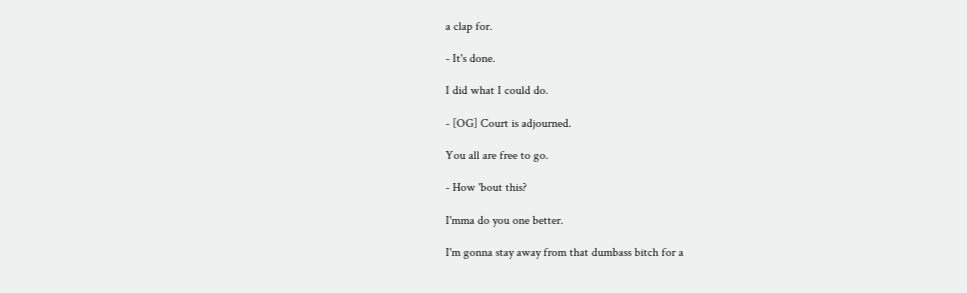a clap for.

- It's done.

I did what I could do.

- [OG] Court is adjourned.

You all are free to go.

- How 'bout this?

I'mma do you one better.

I'm gonna stay away from that dumbass bitch for a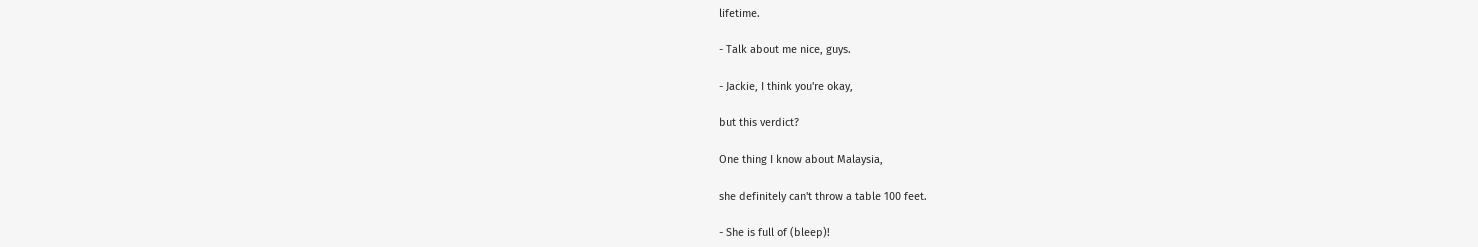lifetime.

- Talk about me nice, guys.

- Jackie, I think you're okay,

but this verdict?

One thing I know about Malaysia,

she definitely can't throw a table 100 feet.

- She is full of (bleep)!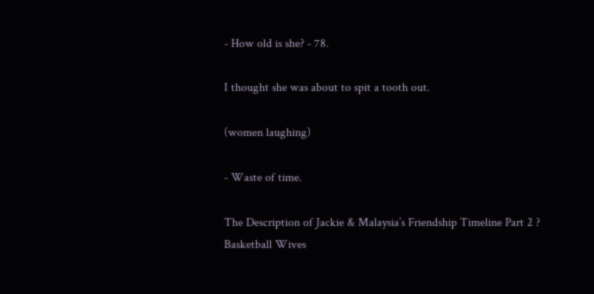- How old is she? - 78.

I thought she was about to spit a tooth out.

(women laughing)

- Waste of time.

The Description of Jackie & Malaysia’s Friendship Timeline Part 2 ? Basketball Wives